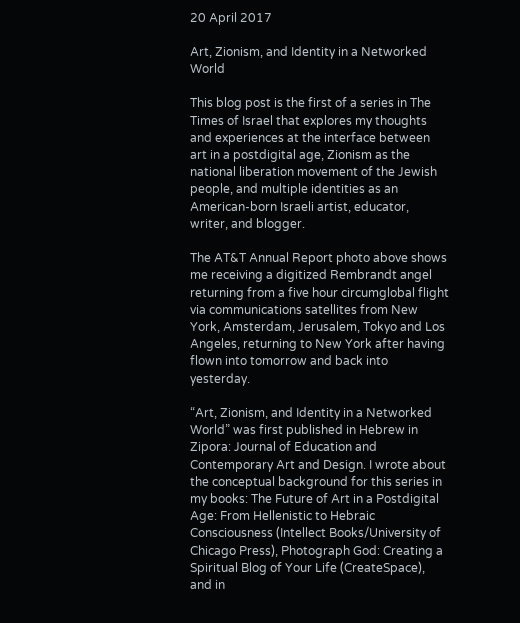20 April 2017

Art, Zionism, and Identity in a Networked World

This blog post is the first of a series in The Times of Israel that explores my thoughts and experiences at the interface between art in a postdigital age, Zionism as the national liberation movement of the Jewish people, and multiple identities as an American-born Israeli artist, educator, writer, and blogger.

The AT&T Annual Report photo above shows me receiving a digitized Rembrandt angel returning from a five hour circumglobal flight via communications satellites from New York, Amsterdam, Jerusalem, Tokyo and Los Angeles, returning to New York after having flown into tomorrow and back into yesterday.

“Art, Zionism, and Identity in a Networked World” was first published in Hebrew in Zipora: Journal of Education and Contemporary Art and Design. I wrote about the conceptual background for this series in my books: The Future of Art in a Postdigital Age: From Hellenistic to Hebraic Consciousness (Intellect Books/University of Chicago Press), Photograph God: Creating a Spiritual Blog of Your Life (CreateSpace), and in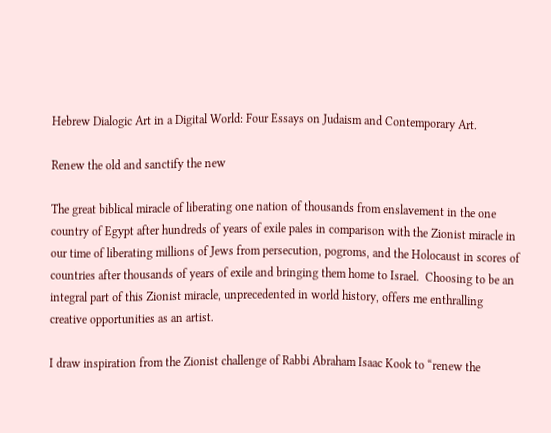Hebrew Dialogic Art in a Digital World: Four Essays on Judaism and Contemporary Art.

Renew the old and sanctify the new

The great biblical miracle of liberating one nation of thousands from enslavement in the one country of Egypt after hundreds of years of exile pales in comparison with the Zionist miracle in our time of liberating millions of Jews from persecution, pogroms, and the Holocaust in scores of countries after thousands of years of exile and bringing them home to Israel.  Choosing to be an integral part of this Zionist miracle, unprecedented in world history, offers me enthralling creative opportunities as an artist.

I draw inspiration from the Zionist challenge of Rabbi Abraham Isaac Kook to “renew the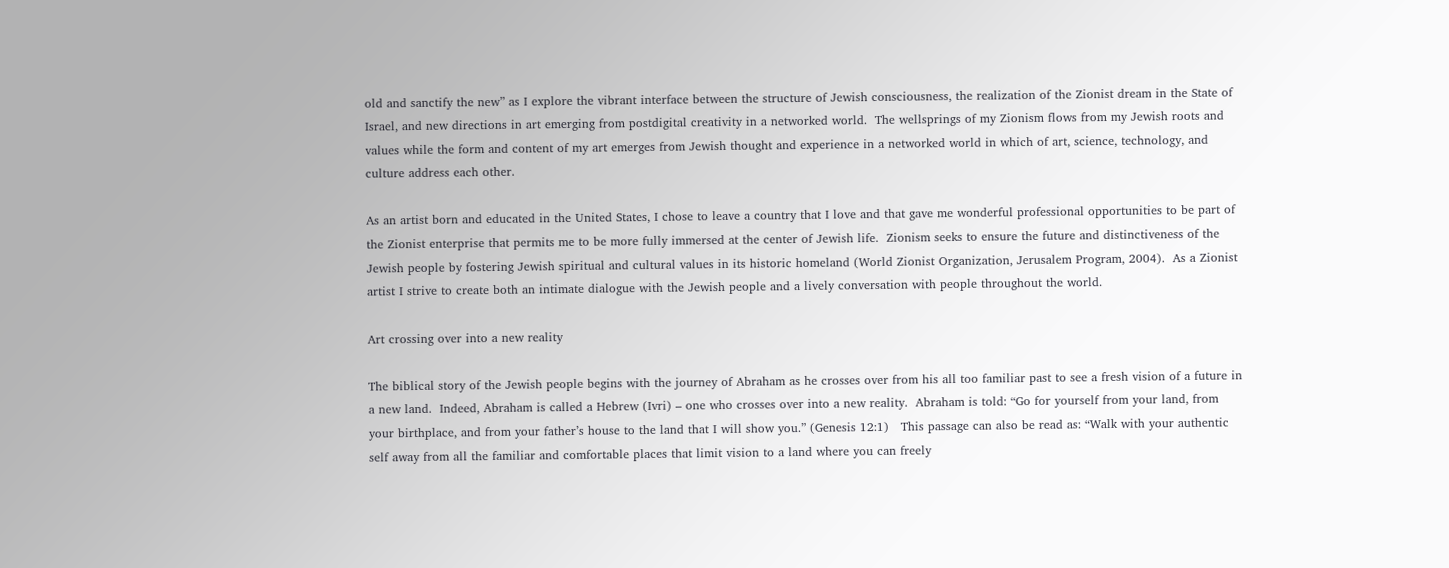old and sanctify the new” as I explore the vibrant interface between the structure of Jewish consciousness, the realization of the Zionist dream in the State of Israel, and new directions in art emerging from postdigital creativity in a networked world.  The wellsprings of my Zionism flows from my Jewish roots and values while the form and content of my art emerges from Jewish thought and experience in a networked world in which of art, science, technology, and culture address each other.

As an artist born and educated in the United States, I chose to leave a country that I love and that gave me wonderful professional opportunities to be part of the Zionist enterprise that permits me to be more fully immersed at the center of Jewish life.  Zionism seeks to ensure the future and distinctiveness of the Jewish people by fostering Jewish spiritual and cultural values in its historic homeland (World Zionist Organization, Jerusalem Program, 2004).  As a Zionist artist I strive to create both an intimate dialogue with the Jewish people and a lively conversation with people throughout the world.

Art crossing over into a new reality

The biblical story of the Jewish people begins with the journey of Abraham as he crosses over from his all too familiar past to see a fresh vision of a future in a new land.  Indeed, Abraham is called a Hebrew (Ivri) – one who crosses over into a new reality.  Abraham is told: “Go for yourself from your land, from your birthplace, and from your father’s house to the land that I will show you.” (Genesis 12:1)   This passage can also be read as: “Walk with your authentic self away from all the familiar and comfortable places that limit vision to a land where you can freely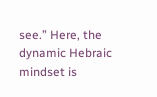see.” Here, the dynamic Hebraic mindset is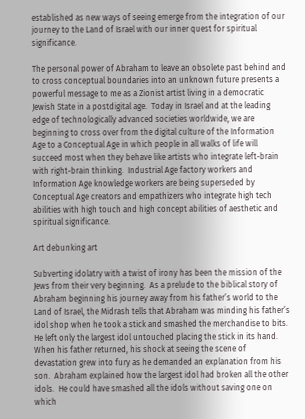established as new ways of seeing emerge from the integration of our journey to the Land of Israel with our inner quest for spiritual significance.

The personal power of Abraham to leave an obsolete past behind and to cross conceptual boundaries into an unknown future presents a powerful message to me as a Zionist artist living in a democratic Jewish State in a postdigital age.  Today in Israel and at the leading edge of technologically advanced societies worldwide, we are beginning to cross over from the digital culture of the Information Age to a Conceptual Age in which people in all walks of life will succeed most when they behave like artists who integrate left-brain with right-brain thinking.  Industrial Age factory workers and Information Age knowledge workers are being superseded by Conceptual Age creators and empathizers who integrate high tech abilities with high touch and high concept abilities of aesthetic and spiritual significance.

Art debunking art

Subverting idolatry with a twist of irony has been the mission of the Jews from their very beginning.  As a prelude to the biblical story of Abraham beginning his journey away from his father’s world to the Land of Israel, the Midrash tells that Abraham was minding his father’s idol shop when he took a stick and smashed the merchandise to bits.  He left only the largest idol untouched placing the stick in its hand.  When his father returned, his shock at seeing the scene of devastation grew into fury as he demanded an explanation from his son.  Abraham explained how the largest idol had broken all the other idols.  He could have smashed all the idols without saving one on which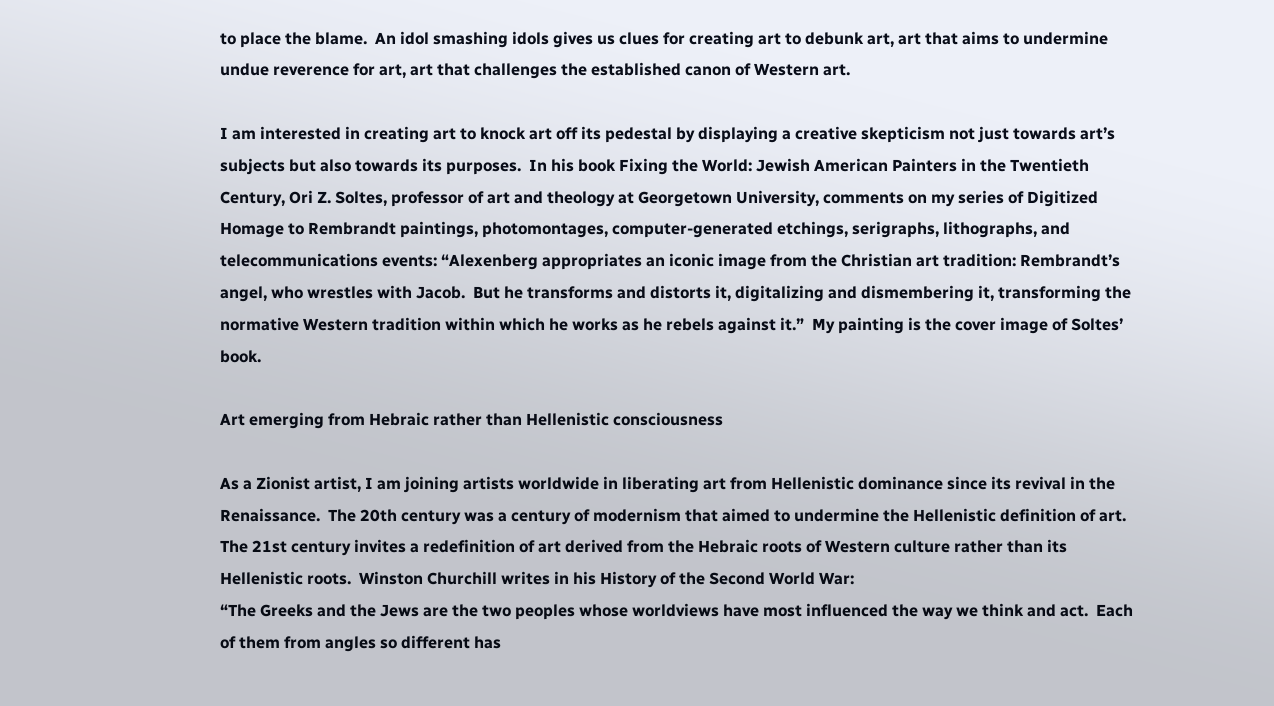to place the blame.  An idol smashing idols gives us clues for creating art to debunk art, art that aims to undermine undue reverence for art, art that challenges the established canon of Western art.

I am interested in creating art to knock art off its pedestal by displaying a creative skepticism not just towards art’s subjects but also towards its purposes.  In his book Fixing the World: Jewish American Painters in the Twentieth Century, Ori Z. Soltes, professor of art and theology at Georgetown University, comments on my series of Digitized Homage to Rembrandt paintings, photomontages, computer-generated etchings, serigraphs, lithographs, and telecommunications events: “Alexenberg appropriates an iconic image from the Christian art tradition: Rembrandt’s angel, who wrestles with Jacob.  But he transforms and distorts it, digitalizing and dismembering it, transforming the normative Western tradition within which he works as he rebels against it.”  My painting is the cover image of Soltes’ book.

Art emerging from Hebraic rather than Hellenistic consciousness

As a Zionist artist, I am joining artists worldwide in liberating art from Hellenistic dominance since its revival in the Renaissance.  The 20th century was a century of modernism that aimed to undermine the Hellenistic definition of art.  The 21st century invites a redefinition of art derived from the Hebraic roots of Western culture rather than its Hellenistic roots.  Winston Churchill writes in his History of the Second World War:
“The Greeks and the Jews are the two peoples whose worldviews have most influenced the way we think and act.  Each of them from angles so different has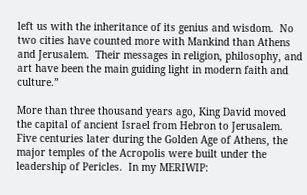left us with the inheritance of its genius and wisdom.  No two cities have counted more with Mankind than Athens and Jerusalem.  Their messages in religion, philosophy, and art have been the main guiding light in modern faith and culture.”

More than three thousand years ago, King David moved the capital of ancient Israel from Hebron to Jerusalem.  Five centuries later during the Golden Age of Athens, the major temples of the Acropolis were built under the leadership of Pericles.  In my MERIWIP: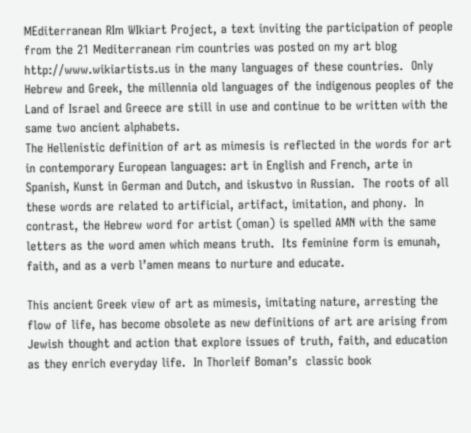MEditerranean RIm WIkiart Project, a text inviting the participation of people from the 21 Mediterranean rim countries was posted on my art blog http://www.wikiartists.us in the many languages of these countries.  Only Hebrew and Greek, the millennia old languages of the indigenous peoples of the Land of Israel and Greece are still in use and continue to be written with the same two ancient alphabets.
The Hellenistic definition of art as mimesis is reflected in the words for art in contemporary European languages: art in English and French, arte in Spanish, Kunst in German and Dutch, and iskustvo in Russian.  The roots of all these words are related to artificial, artifact, imitation, and phony.  In contrast, the Hebrew word for artist (oman) is spelled AMN with the same letters as the word amen which means truth.  Its feminine form is emunah, faith, and as a verb l’amen means to nurture and educate.

This ancient Greek view of art as mimesis, imitating nature, arresting the flow of life, has become obsolete as new definitions of art are arising from Jewish thought and action that explore issues of truth, faith, and education as they enrich everyday life.  In Thorleif Boman’s  classic book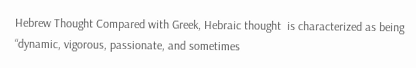Hebrew Thought Compared with Greek, Hebraic thought  is characterized as being “dynamic, vigorous, passionate, and sometimes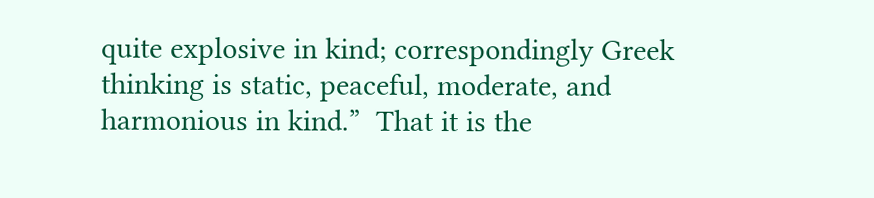quite explosive in kind; correspondingly Greek thinking is static, peaceful, moderate, and harmonious in kind.”  That it is the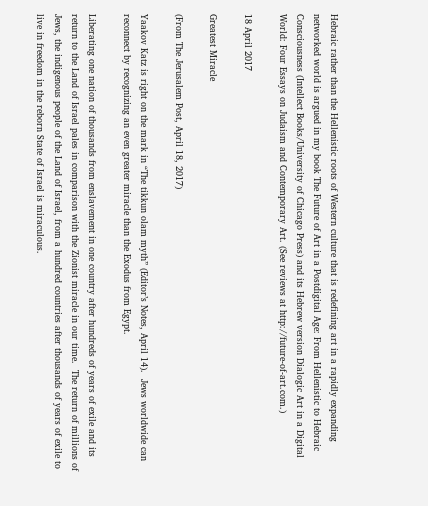Hebraic rather than the Hellenistic roots of Western culture that is redefining art in a rapidly expanding networked world is argued in my book The Future of Art in a Postdigital Age: From Hellenistic to Hebraic Consciousness (Intellect Books/University of Chicago Press) and its Hebrew version Dialogic Art in a Digital World: Four Essays on Judaism and Contemporary Art. (See reviews at http://future-of-art.com.)

18 April 2017

Greatest Miracle

(From The Jerusalem Post, April 18, 2017)

Yaakov Katz is right on the mark in “The tikkun olam myth” (Editor’s Notes, April 14).  Jews worldwide can reconnect by recognizing an even greater miracle than the Exodus from Egypt.

Liberating one nation of thousands from enslavement in one country after hundreds of years of exile and its return to the Land of Israel pales in comparison with the Zionist miracle in our time.  The return of millions of Jews, the indigenous people of the Land of Israel, from a hundred countries after thousands of years of exile to live in freedom in the reborn State of Israel is miraculous.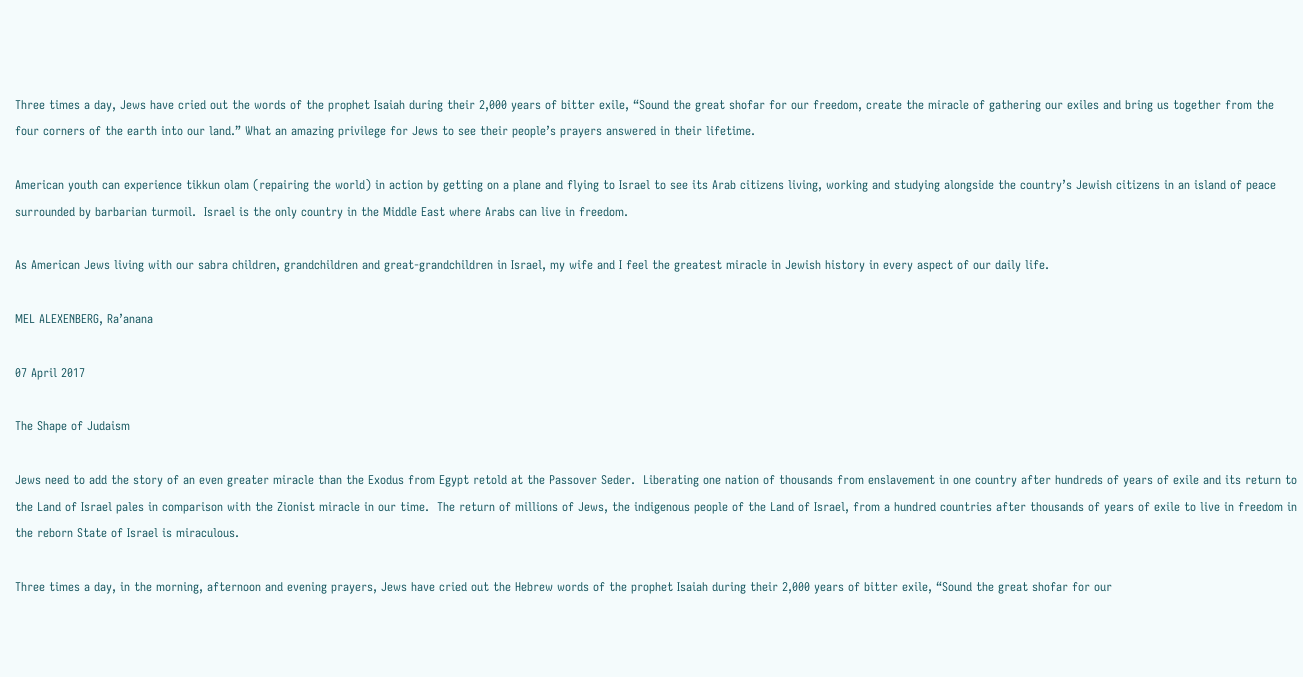Three times a day, Jews have cried out the words of the prophet Isaiah during their 2,000 years of bitter exile, “Sound the great shofar for our freedom, create the miracle of gathering our exiles and bring us together from the four corners of the earth into our land.” What an amazing privilege for Jews to see their people’s prayers answered in their lifetime.

American youth can experience tikkun olam (repairing the world) in action by getting on a plane and flying to Israel to see its Arab citizens living, working and studying alongside the country’s Jewish citizens in an island of peace surrounded by barbarian turmoil.  Israel is the only country in the Middle East where Arabs can live in freedom.

As American Jews living with our sabra children, grandchildren and great-grandchildren in Israel, my wife and I feel the greatest miracle in Jewish history in every aspect of our daily life.

MEL ALEXENBERG, Ra’anana

07 April 2017

The Shape of Judaism

Jews need to add the story of an even greater miracle than the Exodus from Egypt retold at the Passover Seder.  Liberating one nation of thousands from enslavement in one country after hundreds of years of exile and its return to the Land of Israel pales in comparison with the Zionist miracle in our time.  The return of millions of Jews, the indigenous people of the Land of Israel, from a hundred countries after thousands of years of exile to live in freedom in the reborn State of Israel is miraculous.

Three times a day, in the morning, afternoon and evening prayers, Jews have cried out the Hebrew words of the prophet Isaiah during their 2,000 years of bitter exile, “Sound the great shofar for our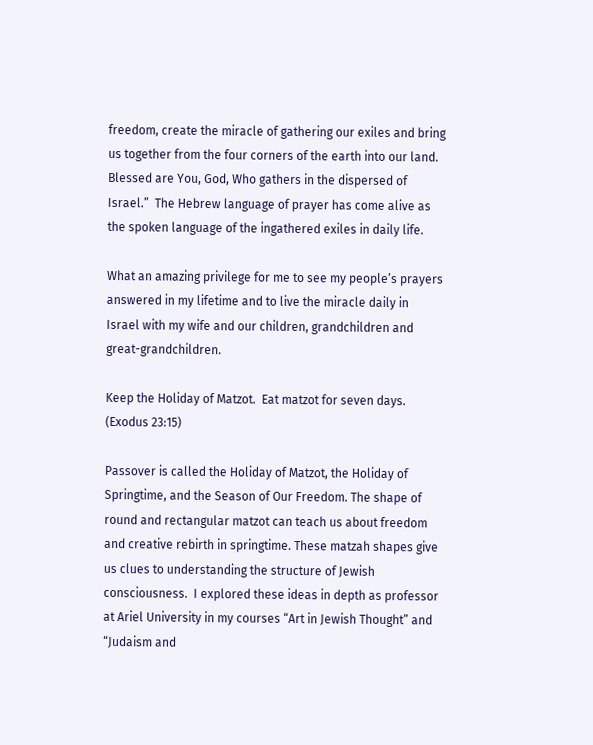freedom, create the miracle of gathering our exiles and bring us together from the four corners of the earth into our land.  Blessed are You, God, Who gathers in the dispersed of Israel.”  The Hebrew language of prayer has come alive as the spoken language of the ingathered exiles in daily life.

What an amazing privilege for me to see my people’s prayers answered in my lifetime and to live the miracle daily in Israel with my wife and our children, grandchildren and great-grandchildren.

Keep the Holiday of Matzot.  Eat matzot for seven days. (Exodus 23:15)

Passover is called the Holiday of Matzot, the Holiday of Springtime, and the Season of Our Freedom. The shape of round and rectangular matzot can teach us about freedom and creative rebirth in springtime. These matzah shapes give us clues to understanding the structure of Jewish consciousness.  I explored these ideas in depth as professor at Ariel University in my courses “Art in Jewish Thought” and “Judaism and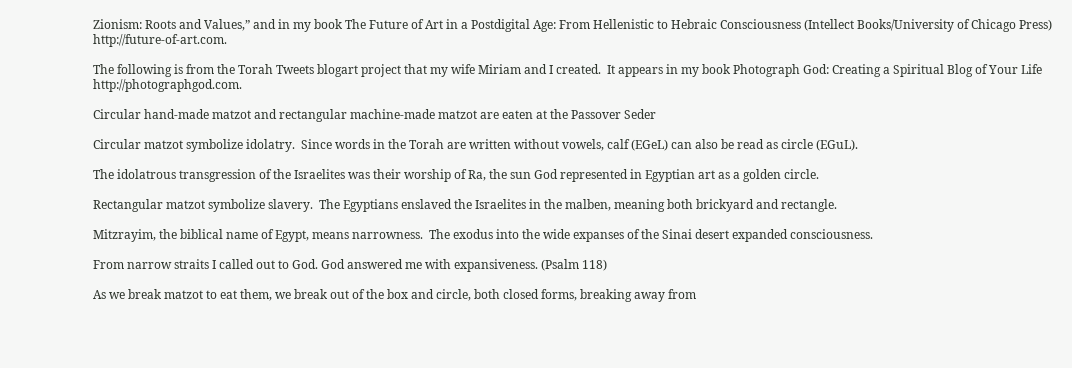Zionism: Roots and Values,” and in my book The Future of Art in a Postdigital Age: From Hellenistic to Hebraic Consciousness (Intellect Books/University of Chicago Press) http://future-of-art.com.

The following is from the Torah Tweets blogart project that my wife Miriam and I created.  It appears in my book Photograph God: Creating a Spiritual Blog of Your Life http://photographgod.com.

Circular hand-made matzot and rectangular machine-made matzot are eaten at the Passover Seder

Circular matzot symbolize idolatry.  Since words in the Torah are written without vowels, calf (EGeL) can also be read as circle (EGuL).

The idolatrous transgression of the Israelites was their worship of Ra, the sun God represented in Egyptian art as a golden circle.

Rectangular matzot symbolize slavery.  The Egyptians enslaved the Israelites in the malben, meaning both brickyard and rectangle.

Mitzrayim, the biblical name of Egypt, means narrowness.  The exodus into the wide expanses of the Sinai desert expanded consciousness.

From narrow straits I called out to God. God answered me with expansiveness. (Psalm 118)

As we break matzot to eat them, we break out of the box and circle, both closed forms, breaking away from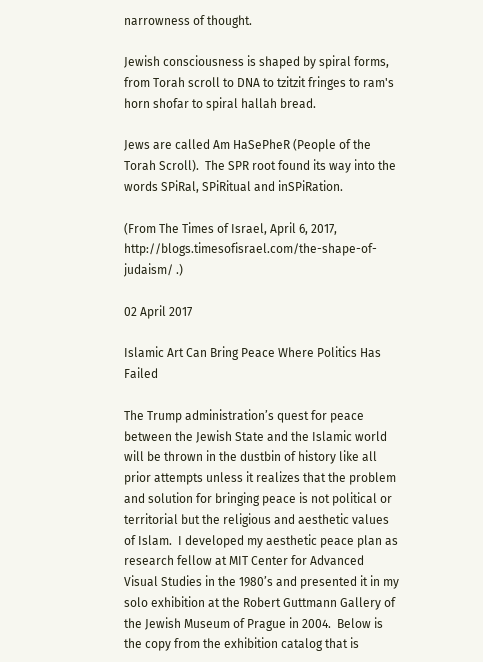narrowness of thought.

Jewish consciousness is shaped by spiral forms, from Torah scroll to DNA to tzitzit fringes to ram's horn shofar to spiral hallah bread.

Jews are called Am HaSePheR (People of the Torah Scroll).  The SPR root found its way into the words SPiRal, SPiRitual and inSPiRation.

(From The Times of Israel, April 6, 2017, http://blogs.timesofisrael.com/the-shape-of-judaism/ .)

02 April 2017

Islamic Art Can Bring Peace Where Politics Has Failed

The Trump administration’s quest for peace between the Jewish State and the Islamic world will be thrown in the dustbin of history like all prior attempts unless it realizes that the problem and solution for bringing peace is not political or territorial but the religious and aesthetic values of Islam.  I developed my aesthetic peace plan as research fellow at MIT Center for Advanced Visual Studies in the 1980’s and presented it in my solo exhibition at the Robert Guttmann Gallery of the Jewish Museum of Prague in 2004.  Below is the copy from the exhibition catalog that is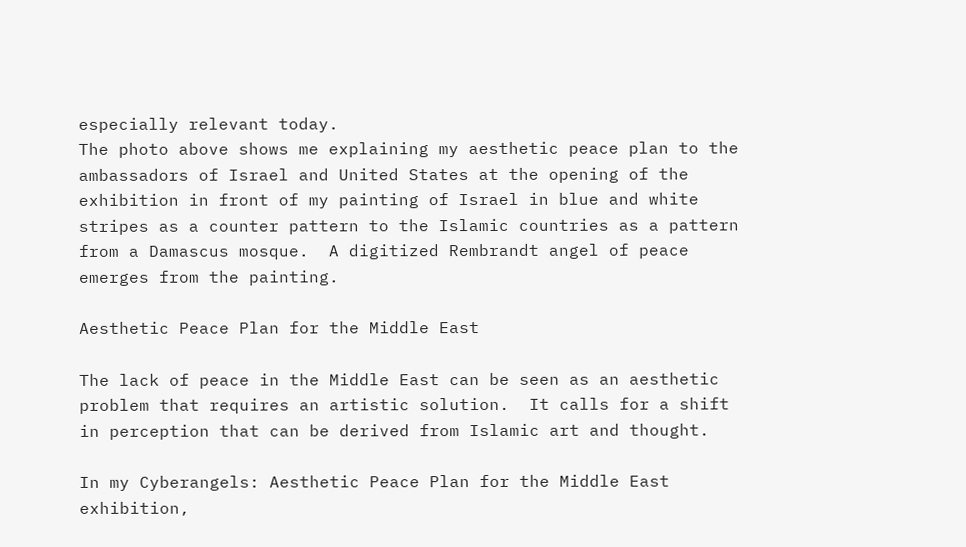especially relevant today.
The photo above shows me explaining my aesthetic peace plan to the ambassadors of Israel and United States at the opening of the exhibition in front of my painting of Israel in blue and white stripes as a counter pattern to the Islamic countries as a pattern from a Damascus mosque.  A digitized Rembrandt angel of peace emerges from the painting.

Aesthetic Peace Plan for the Middle East

The lack of peace in the Middle East can be seen as an aesthetic problem that requires an artistic solution.  It calls for a shift in perception that can be derived from Islamic art and thought.

In my Cyberangels: Aesthetic Peace Plan for the Middle East exhibition,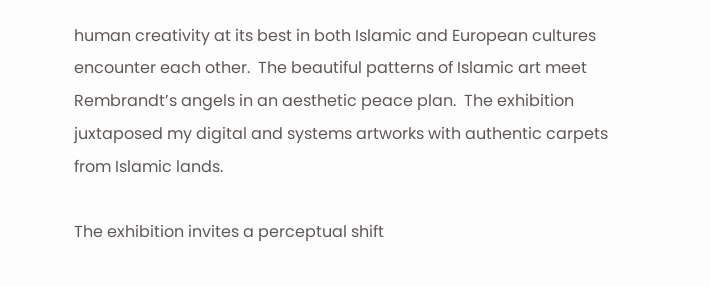human creativity at its best in both Islamic and European cultures encounter each other.  The beautiful patterns of Islamic art meet Rembrandt’s angels in an aesthetic peace plan.  The exhibition juxtaposed my digital and systems artworks with authentic carpets from Islamic lands.

The exhibition invites a perceptual shift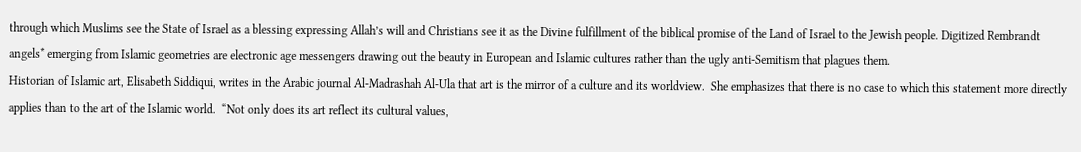through which Muslims see the State of Israel as a blessing expressing Allah’s will and Christians see it as the Divine fulfillment of the biblical promise of the Land of Israel to the Jewish people. Digitized Rembrandt angels* emerging from Islamic geometries are electronic age messengers drawing out the beauty in European and Islamic cultures rather than the ugly anti-Semitism that plagues them.
Historian of Islamic art, Elisabeth Siddiqui, writes in the Arabic journal Al-Madrashah Al-Ula that art is the mirror of a culture and its worldview.  She emphasizes that there is no case to which this statement more directly applies than to the art of the Islamic world.  “Not only does its art reflect its cultural values,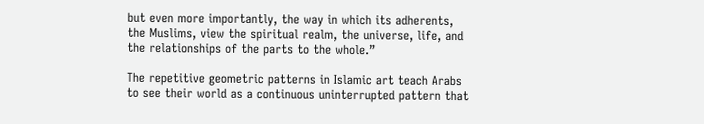but even more importantly, the way in which its adherents, the Muslims, view the spiritual realm, the universe, life, and the relationships of the parts to the whole.”

The repetitive geometric patterns in Islamic art teach Arabs to see their world as a continuous uninterrupted pattern that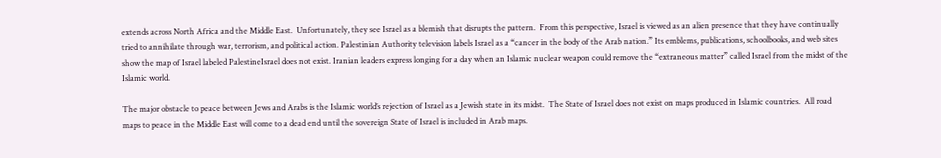extends across North Africa and the Middle East.  Unfortunately, they see Israel as a blemish that disrupts the pattern.  From this perspective, Israel is viewed as an alien presence that they have continually tried to annihilate through war, terrorism, and political action. Palestinian Authority television labels Israel as a “cancer in the body of the Arab nation.” Its emblems, publications, schoolbooks, and web sites show the map of Israel labeled PalestineIsrael does not exist. Iranian leaders express longing for a day when an Islamic nuclear weapon could remove the “extraneous matter” called Israel from the midst of the Islamic world.

The major obstacle to peace between Jews and Arabs is the Islamic world’s rejection of Israel as a Jewish state in its midst.  The State of Israel does not exist on maps produced in Islamic countries.  All road maps to peace in the Middle East will come to a dead end until the sovereign State of Israel is included in Arab maps.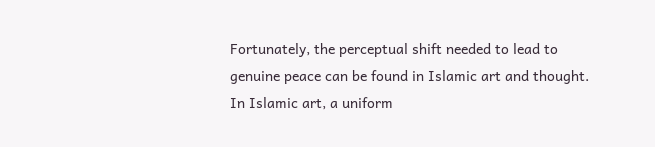Fortunately, the perceptual shift needed to lead to genuine peace can be found in Islamic art and thought.  In Islamic art, a uniform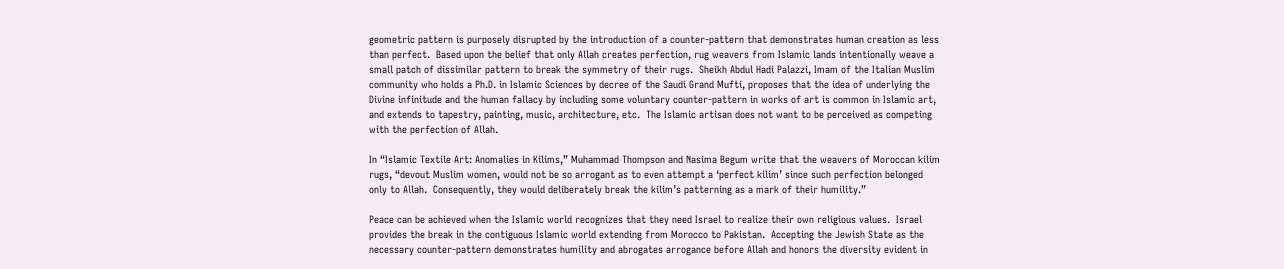geometric pattern is purposely disrupted by the introduction of a counter-pattern that demonstrates human creation as less than perfect.  Based upon the belief that only Allah creates perfection, rug weavers from Islamic lands intentionally weave a small patch of dissimilar pattern to break the symmetry of their rugs.  Sheikh Abdul Hadi Palazzi, Imam of the Italian Muslim community who holds a Ph.D. in Islamic Sciences by decree of the Saudi Grand Mufti, proposes that the idea of underlying the Divine infinitude and the human fallacy by including some voluntary counter-pattern in works of art is common in Islamic art, and extends to tapestry, painting, music, architecture, etc.  The Islamic artisan does not want to be perceived as competing with the perfection of Allah.

In “Islamic Textile Art: Anomalies in Kilims,” Muhammad Thompson and Nasima Begum write that the weavers of Moroccan kilim rugs, “devout Muslim women, would not be so arrogant as to even attempt a ‘perfect kilim’ since such perfection belonged only to Allah.  Consequently, they would deliberately break the kilim’s patterning as a mark of their humility.”

Peace can be achieved when the Islamic world recognizes that they need Israel to realize their own religious values.  Israel provides the break in the contiguous Islamic world extending from Morocco to Pakistan.  Accepting the Jewish State as the necessary counter-pattern demonstrates humility and abrogates arrogance before Allah and honors the diversity evident in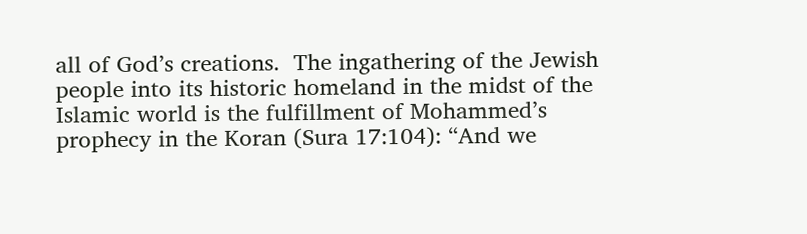all of God’s creations.  The ingathering of the Jewish people into its historic homeland in the midst of the Islamic world is the fulfillment of Mohammed’s prophecy in the Koran (Sura 17:104): “And we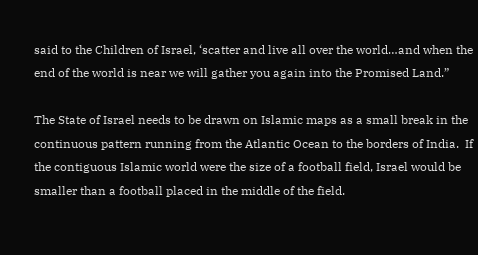said to the Children of Israel, ‘scatter and live all over the world…and when the end of the world is near we will gather you again into the Promised Land.”

The State of Israel needs to be drawn on Islamic maps as a small break in the continuous pattern running from the Atlantic Ocean to the borders of India.  If the contiguous Islamic world were the size of a football field, Israel would be smaller than a football placed in the middle of the field.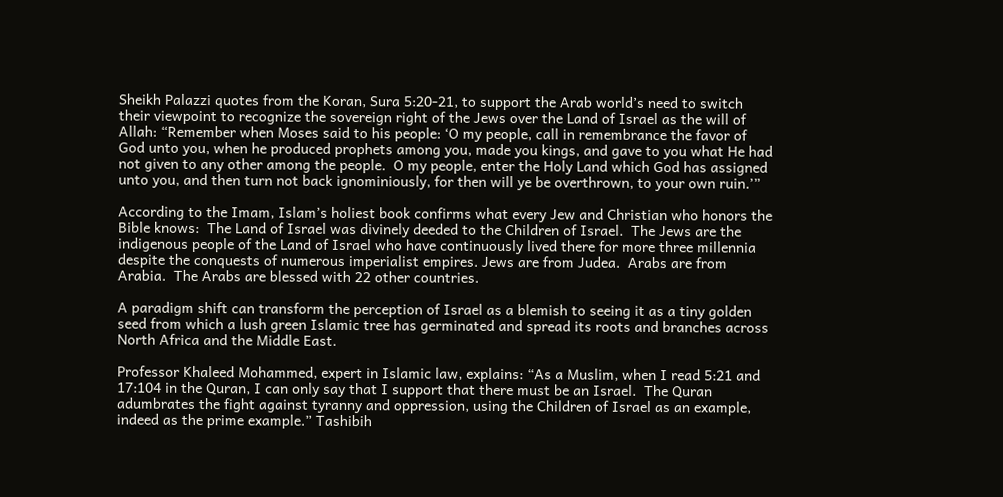Sheikh Palazzi quotes from the Koran, Sura 5:20-21, to support the Arab world’s need to switch their viewpoint to recognize the sovereign right of the Jews over the Land of Israel as the will of Allah: “Remember when Moses said to his people: ‘O my people, call in remembrance the favor of God unto you, when he produced prophets among you, made you kings, and gave to you what He had not given to any other among the people.  O my people, enter the Holy Land which God has assigned unto you, and then turn not back ignominiously, for then will ye be overthrown, to your own ruin.’”

According to the Imam, Islam’s holiest book confirms what every Jew and Christian who honors the Bible knows:  The Land of Israel was divinely deeded to the Children of Israel.  The Jews are the indigenous people of the Land of Israel who have continuously lived there for more three millennia despite the conquests of numerous imperialist empires. Jews are from Judea.  Arabs are from Arabia.  The Arabs are blessed with 22 other countries.

A paradigm shift can transform the perception of Israel as a blemish to seeing it as a tiny golden seed from which a lush green Islamic tree has germinated and spread its roots and branches across North Africa and the Middle East.

Professor Khaleed Mohammed, expert in Islamic law, explains: “As a Muslim, when I read 5:21 and 17:104 in the Quran, I can only say that I support that there must be an Israel.  The Quran adumbrates the fight against tyranny and oppression, using the Children of Israel as an example, indeed as the prime example.” Tashibih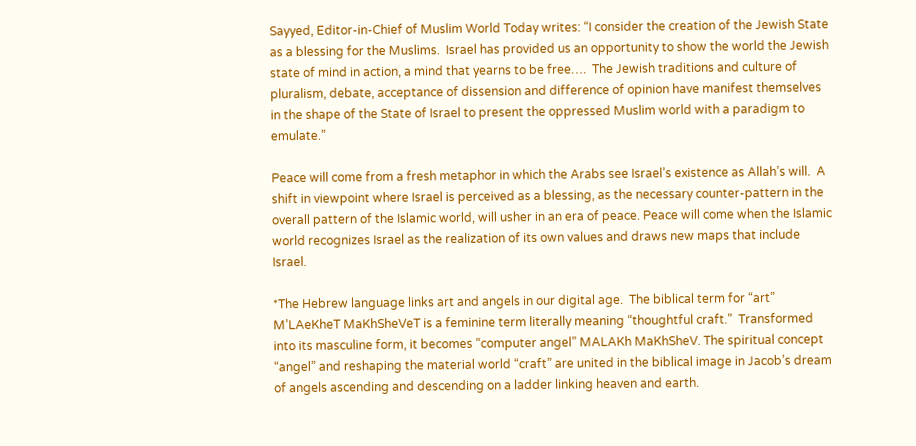Sayyed, Editor-in-Chief of Muslim World Today writes: “I consider the creation of the Jewish State as a blessing for the Muslims.  Israel has provided us an opportunity to show the world the Jewish state of mind in action, a mind that yearns to be free….  The Jewish traditions and culture of pluralism, debate, acceptance of dissension and difference of opinion have manifest themselves in the shape of the State of Israel to present the oppressed Muslim world with a paradigm to emulate.”

Peace will come from a fresh metaphor in which the Arabs see Israel’s existence as Allah’s will.  A shift in viewpoint where Israel is perceived as a blessing, as the necessary counter-pattern in the overall pattern of the Islamic world, will usher in an era of peace. Peace will come when the Islamic world recognizes Israel as the realization of its own values and draws new maps that include Israel.

*The Hebrew language links art and angels in our digital age.  The biblical term for “art” M’LAeKheT MaKhSheVeT is a feminine term literally meaning “thoughtful craft.”  Transformed into its masculine form, it becomes “computer angel” MALAKh MaKhSheV. The spiritual concept “angel” and reshaping the material world “craft” are united in the biblical image in Jacob’s dream of angels ascending and descending on a ladder linking heaven and earth.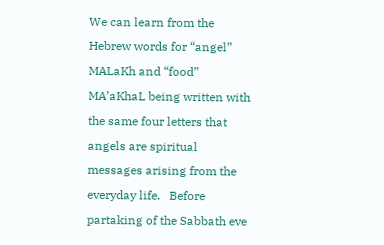We can learn from the Hebrew words for “angel” MALaKh and “food” MA’aKhaL being written with the same four letters that angels are spiritual messages arising from the everyday life.   Before partaking of the Sabbath eve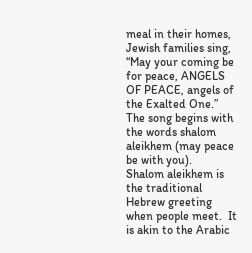meal in their homes, Jewish families sing, “May your coming be for peace, ANGELS OF PEACE, angels of the Exalted One.”  The song begins with the words shalom aleikhem (may peace be with you).   Shalom aleikhem is the traditional Hebrew greeting when people meet.  It is akin to the Arabic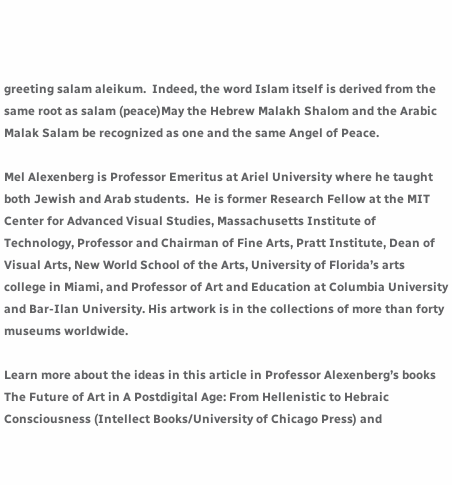greeting salam aleikum.  Indeed, the word Islam itself is derived from the same root as salam (peace)May the Hebrew Malakh Shalom and the Arabic Malak Salam be recognized as one and the same Angel of Peace.

Mel Alexenberg is Professor Emeritus at Ariel University where he taught both Jewish and Arab students.  He is former Research Fellow at the MIT Center for Advanced Visual Studies, Massachusetts Institute of Technology, Professor and Chairman of Fine Arts, Pratt Institute, Dean of Visual Arts, New World School of the Arts, University of Florida’s arts college in Miami, and Professor of Art and Education at Columbia University and Bar-Ilan University. His artwork is in the collections of more than forty museums worldwide.

Learn more about the ideas in this article in Professor Alexenberg’s books The Future of Art in A Postdigital Age: From Hellenistic to Hebraic Consciousness (Intellect Books/University of Chicago Press) and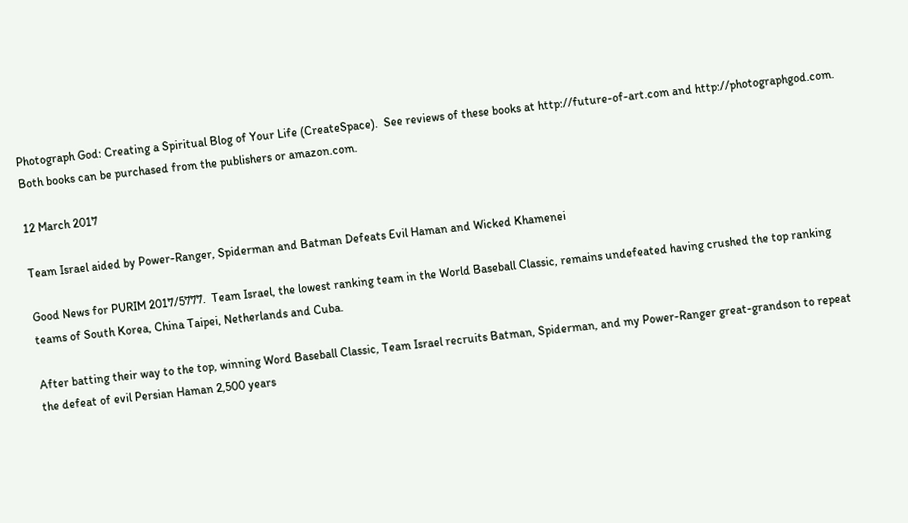Photograph God: Creating a Spiritual Blog of Your Life (CreateSpace).  See reviews of these books at http://future-of-art.com and http://photographgod.com.  Both books can be purchased from the publishers or amazon.com.

12 March 2017

Team Israel aided by Power-Ranger, Spiderman and Batman Defeats Evil Haman and Wicked Khamenei

Good News for PURIM 2017/5777.  Team Israel, the lowest ranking team in the World Baseball Classic, remains undefeated having crushed the top ranking teams of South Korea, China Taipei, Netherlands and Cuba.

After batting their way to the top, winning Word Baseball Classic, Team Israel recruits Batman, Spiderman, and my Power-Ranger great-grandson to repeat the defeat of evil Persian Haman 2,500 years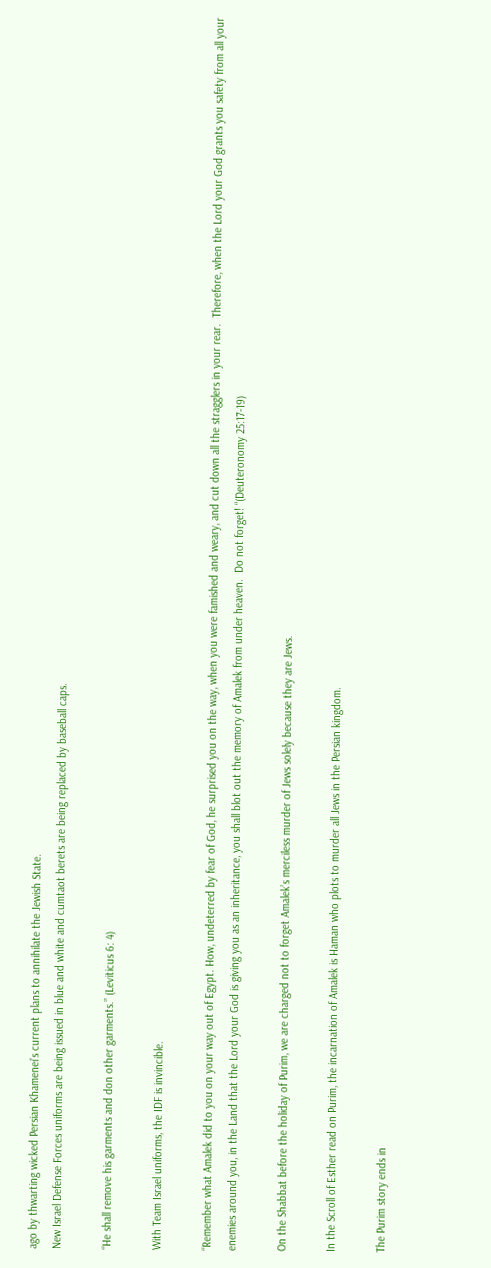ago by thwarting wicked Persian Khamenei’s current plans to annihilate the Jewish State.
New Israel Defense Forces uniforms are being issued in blue and white and cumtaot berets are being replaced by baseball caps.

“He shall remove his garments and don other garments.” (Leviticus 6: 4)

With Team Israel uniforms, the IDF is invincible.

“Remember what Amalek did to you on your way out of Egypt. How, undeterred by fear of God, he surprised you on the way, when you were famished and weary, and cut down all the stragglers in your rear.  Therefore, when the Lord your God grants you safety from all your enemies around you, in the Land that the Lord your God is giving you as an inheritance, you shall blot out the memory of Amalek from under heaven.  Do not forget! “(Deuteronomy 25:17-19)

On the Shabbat before the holiday of Purim, we are charged not to forget Amalek’s merciless murder of Jews solely because they are Jews.

In the Scroll of Esther read on Purim, the incarnation of Amalek is Haman who plots to murder all Jews in the Persian kingdom.

The Purim story ends in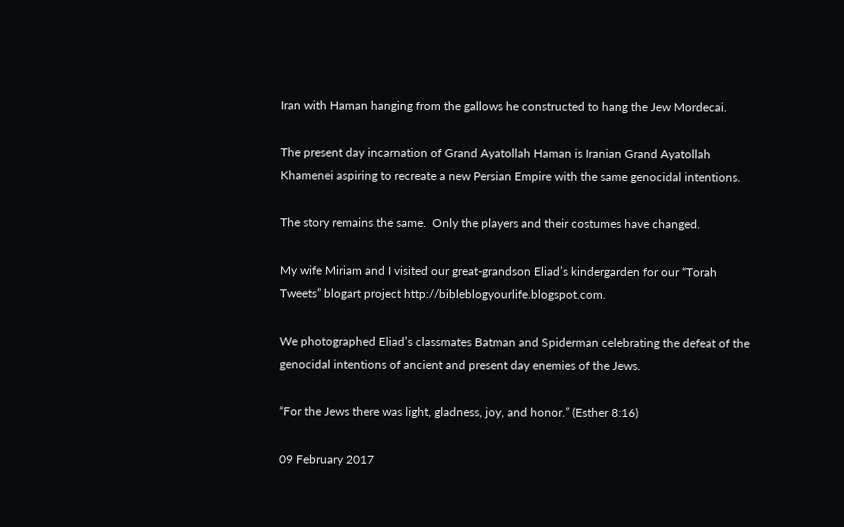Iran with Haman hanging from the gallows he constructed to hang the Jew Mordecai.

The present day incarnation of Grand Ayatollah Haman is Iranian Grand Ayatollah Khamenei aspiring to recreate a new Persian Empire with the same genocidal intentions.

The story remains the same.  Only the players and their costumes have changed.

My wife Miriam and I visited our great-grandson Eliad’s kindergarden for our “Torah Tweets” blogart project http://bibleblogyourlife.blogspot.com.

We photographed Eliad’s classmates Batman and Spiderman celebrating the defeat of the genocidal intentions of ancient and present day enemies of the Jews.

“For the Jews there was light, gladness, joy, and honor.” (Esther 8:16)

09 February 2017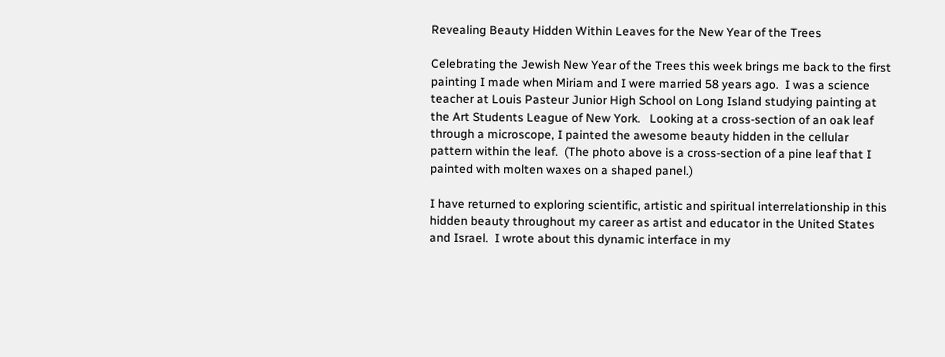Revealing Beauty Hidden Within Leaves for the New Year of the Trees

Celebrating the Jewish New Year of the Trees this week brings me back to the first painting I made when Miriam and I were married 58 years ago.  I was a science teacher at Louis Pasteur Junior High School on Long Island studying painting at the Art Students League of New York.   Looking at a cross-section of an oak leaf through a microscope, I painted the awesome beauty hidden in the cellular pattern within the leaf.  (The photo above is a cross-section of a pine leaf that I painted with molten waxes on a shaped panel.)

I have returned to exploring scientific, artistic and spiritual interrelationship in this hidden beauty throughout my career as artist and educator in the United States and Israel.  I wrote about this dynamic interface in my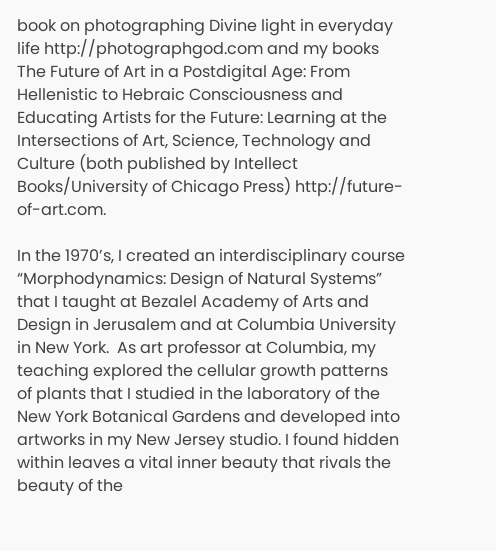book on photographing Divine light in everyday life http://photographgod.com and my books The Future of Art in a Postdigital Age: From Hellenistic to Hebraic Consciousness and Educating Artists for the Future: Learning at the Intersections of Art, Science, Technology and Culture (both published by Intellect Books/University of Chicago Press) http://future-of-art.com.

In the 1970’s, I created an interdisciplinary course “Morphodynamics: Design of Natural Systems” that I taught at Bezalel Academy of Arts and Design in Jerusalem and at Columbia University in New York.  As art professor at Columbia, my teaching explored the cellular growth patterns of plants that I studied in the laboratory of the New York Botanical Gardens and developed into artworks in my New Jersey studio. I found hidden within leaves a vital inner beauty that rivals the beauty of the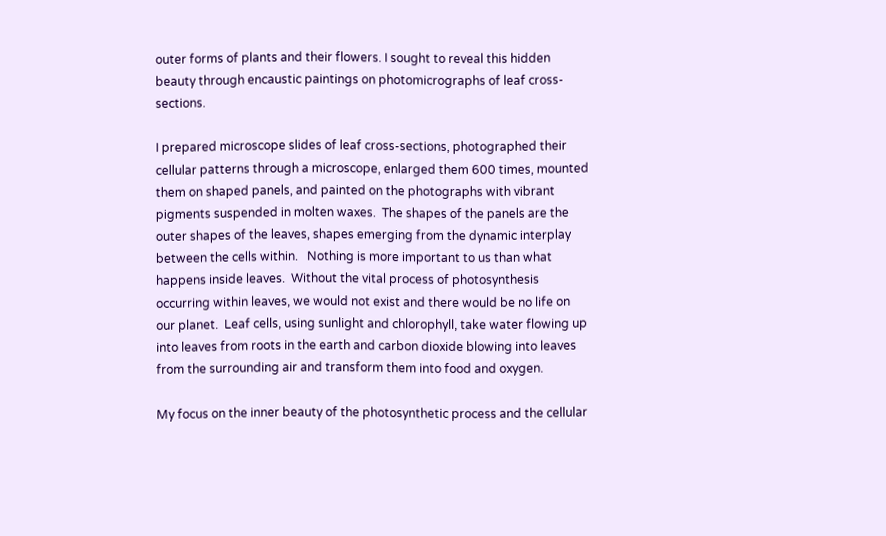outer forms of plants and their flowers. I sought to reveal this hidden beauty through encaustic paintings on photomicrographs of leaf cross-sections.

I prepared microscope slides of leaf cross-sections, photographed their cellular patterns through a microscope, enlarged them 600 times, mounted them on shaped panels, and painted on the photographs with vibrant pigments suspended in molten waxes.  The shapes of the panels are the outer shapes of the leaves, shapes emerging from the dynamic interplay between the cells within.   Nothing is more important to us than what happens inside leaves.  Without the vital process of photosynthesis occurring within leaves, we would not exist and there would be no life on our planet.  Leaf cells, using sunlight and chlorophyll, take water flowing up into leaves from roots in the earth and carbon dioxide blowing into leaves from the surrounding air and transform them into food and oxygen.

My focus on the inner beauty of the photosynthetic process and the cellular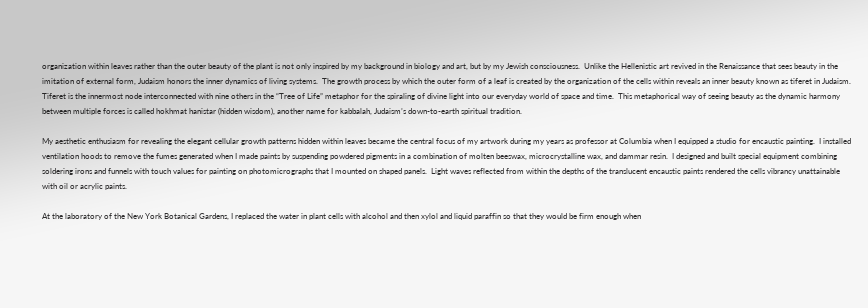organization within leaves rather than the outer beauty of the plant is not only inspired by my background in biology and art, but by my Jewish consciousness.  Unlike the Hellenistic art revived in the Renaissance that sees beauty in the imitation of external form, Judaism honors the inner dynamics of living systems.  The growth process by which the outer form of a leaf is created by the organization of the cells within reveals an inner beauty known as tiferet in Judaism.  Tiferet is the innermost node interconnected with nine others in the “Tree of Life” metaphor for the spiraling of divine light into our everyday world of space and time.  This metaphorical way of seeing beauty as the dynamic harmony between multiple forces is called hokhmat hanistar (hidden wisdom), another name for kabbalah, Judaism’s down-to-earth spiritual tradition.

My aesthetic enthusiasm for revealing the elegant cellular growth patterns hidden within leaves became the central focus of my artwork during my years as professor at Columbia when I equipped a studio for encaustic painting.  I installed ventilation hoods to remove the fumes generated when I made paints by suspending powdered pigments in a combination of molten beeswax, microcrystalline wax, and dammar resin.  I designed and built special equipment combining soldering irons and funnels with touch values for painting on photomicrographs that I mounted on shaped panels.  Light waves reflected from within the depths of the translucent encaustic paints rendered the cells vibrancy unattainable with oil or acrylic paints.

At the laboratory of the New York Botanical Gardens, I replaced the water in plant cells with alcohol and then xylol and liquid paraffin so that they would be firm enough when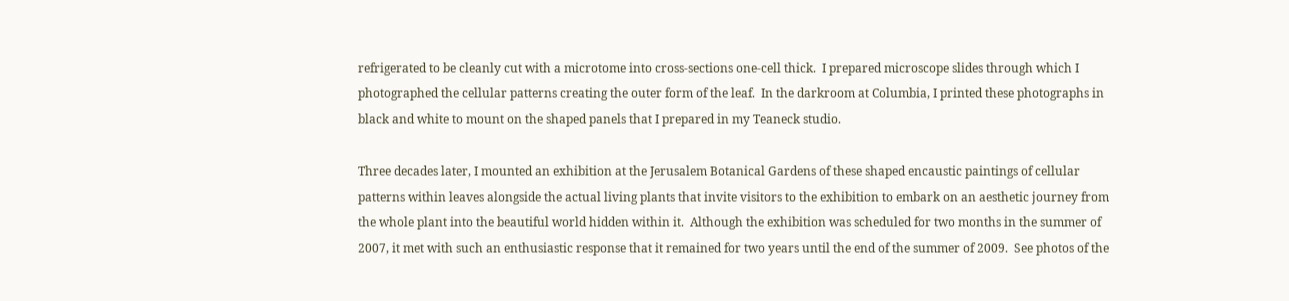refrigerated to be cleanly cut with a microtome into cross-sections one-cell thick.  I prepared microscope slides through which I photographed the cellular patterns creating the outer form of the leaf.  In the darkroom at Columbia, I printed these photographs in black and white to mount on the shaped panels that I prepared in my Teaneck studio.

Three decades later, I mounted an exhibition at the Jerusalem Botanical Gardens of these shaped encaustic paintings of cellular patterns within leaves alongside the actual living plants that invite visitors to the exhibition to embark on an aesthetic journey from the whole plant into the beautiful world hidden within it.  Although the exhibition was scheduled for two months in the summer of 2007, it met with such an enthusiastic response that it remained for two years until the end of the summer of 2009.  See photos of the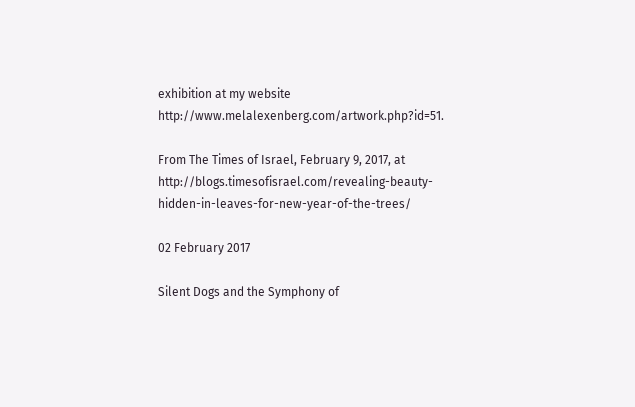exhibition at my website http://www.melalexenberg.com/artwork.php?id=51.

From The Times of Israel, February 9, 2017, at http://blogs.timesofisrael.com/revealing-beauty-hidden-in-leaves-for-new-year-of-the-trees/

02 February 2017

Silent Dogs and the Symphony of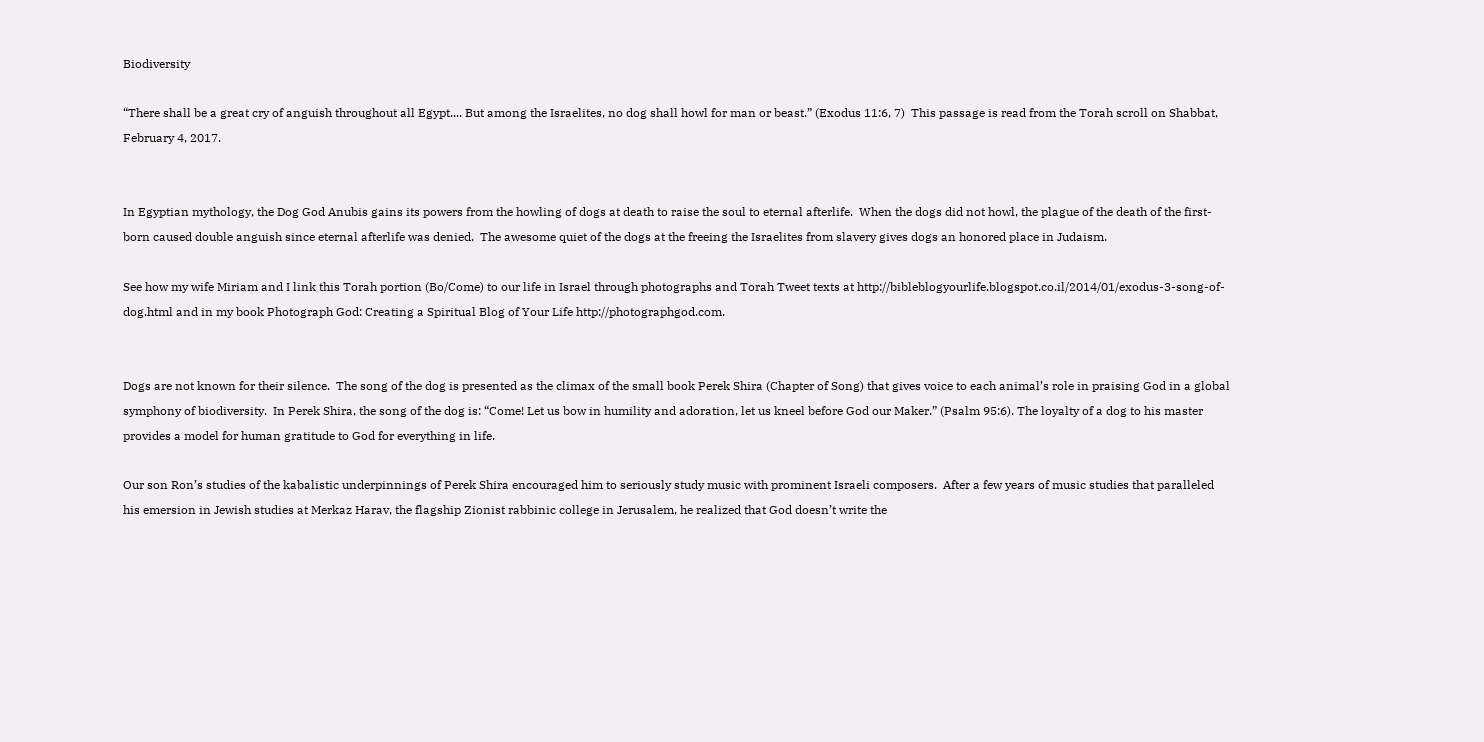Biodiversity

“There shall be a great cry of anguish throughout all Egypt.... But among the Israelites, no dog shall howl for man or beast.” (Exodus 11:6, 7)  This passage is read from the Torah scroll on Shabbat, February 4, 2017.


In Egyptian mythology, the Dog God Anubis gains its powers from the howling of dogs at death to raise the soul to eternal afterlife.  When the dogs did not howl, the plague of the death of the first-born caused double anguish since eternal afterlife was denied.  The awesome quiet of the dogs at the freeing the Israelites from slavery gives dogs an honored place in Judaism.

See how my wife Miriam and I link this Torah portion (Bo/Come) to our life in Israel through photographs and Torah Tweet texts at http://bibleblogyourlife.blogspot.co.il/2014/01/exodus-3-song-of-dog.html and in my book Photograph God: Creating a Spiritual Blog of Your Life http://photographgod.com.


Dogs are not known for their silence.  The song of the dog is presented as the climax of the small book Perek Shira (Chapter of Song) that gives voice to each animal’s role in praising God in a global symphony of biodiversity.  In Perek Shira, the song of the dog is: “Come! Let us bow in humility and adoration, let us kneel before God our Maker.” (Psalm 95:6). The loyalty of a dog to his master provides a model for human gratitude to God for everything in life.

Our son Ron’s studies of the kabalistic underpinnings of Perek Shira encouraged him to seriously study music with prominent Israeli composers.  After a few years of music studies that paralleled his emersion in Jewish studies at Merkaz Harav, the flagship Zionist rabbinic college in Jerusalem, he realized that God doesn’t write the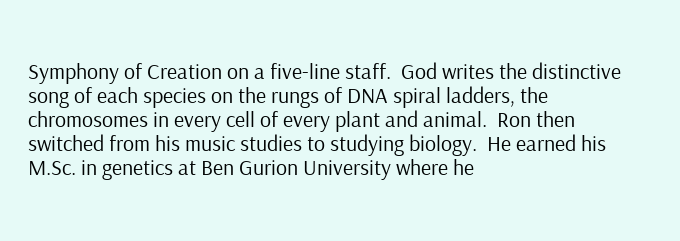Symphony of Creation on a five-line staff.  God writes the distinctive song of each species on the rungs of DNA spiral ladders, the chromosomes in every cell of every plant and animal.  Ron then switched from his music studies to studying biology.  He earned his M.Sc. in genetics at Ben Gurion University where he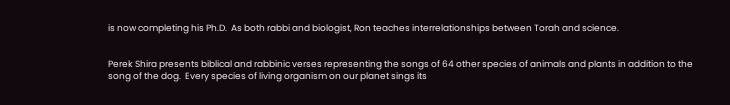is now completing his Ph.D.  As both rabbi and biologist, Ron teaches interrelationships between Torah and science.


Perek Shira presents biblical and rabbinic verses representing the songs of 64 other species of animals and plants in addition to the song of the dog.  Every species of living organism on our planet sings its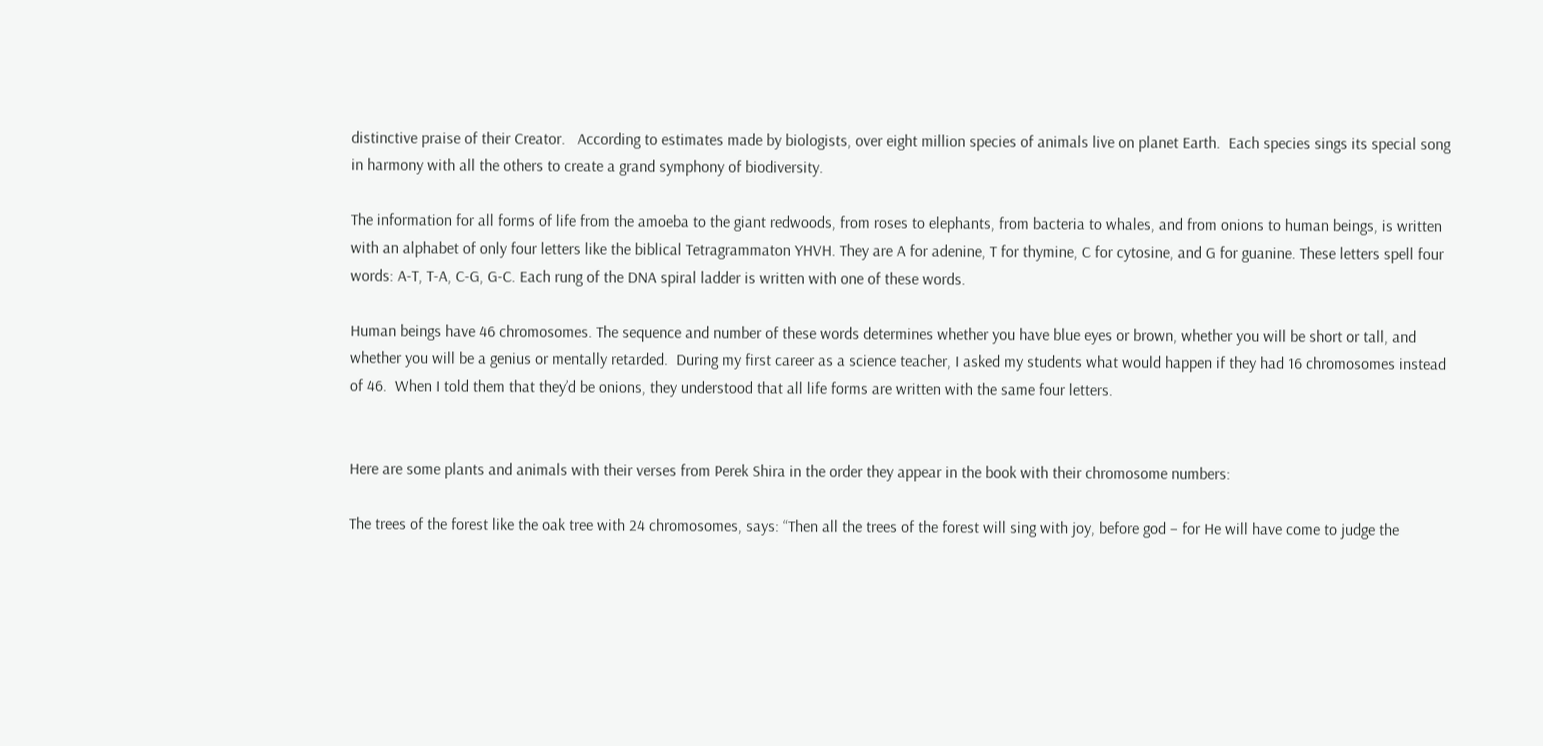distinctive praise of their Creator.   According to estimates made by biologists, over eight million species of animals live on planet Earth.  Each species sings its special song in harmony with all the others to create a grand symphony of biodiversity.

The information for all forms of life from the amoeba to the giant redwoods, from roses to elephants, from bacteria to whales, and from onions to human beings, is written with an alphabet of only four letters like the biblical Tetragrammaton YHVH. They are A for adenine, T for thymine, C for cytosine, and G for guanine. These letters spell four words: A-T, T-A, C-G, G-C. Each rung of the DNA spiral ladder is written with one of these words.

Human beings have 46 chromosomes. The sequence and number of these words determines whether you have blue eyes or brown, whether you will be short or tall, and whether you will be a genius or mentally retarded.  During my first career as a science teacher, I asked my students what would happen if they had 16 chromosomes instead of 46.  When I told them that they’d be onions, they understood that all life forms are written with the same four letters.


Here are some plants and animals with their verses from Perek Shira in the order they appear in the book with their chromosome numbers:

The trees of the forest like the oak tree with 24 chromosomes, says: “Then all the trees of the forest will sing with joy, before god – for He will have come to judge the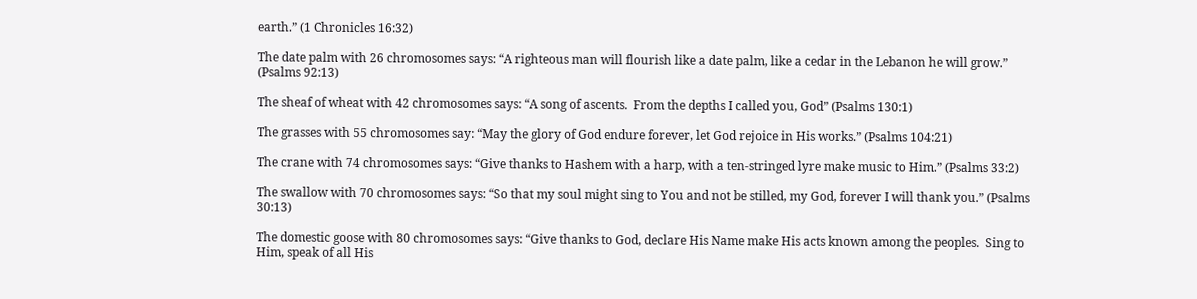earth.” (1 Chronicles 16:32)

The date palm with 26 chromosomes says: “A righteous man will flourish like a date palm, like a cedar in the Lebanon he will grow.”  (Psalms 92:13)

The sheaf of wheat with 42 chromosomes says: “A song of ascents.  From the depths I called you, God” (Psalms 130:1)

The grasses with 55 chromosomes say: “May the glory of God endure forever, let God rejoice in His works.” (Psalms 104:21)

The crane with 74 chromosomes says: “Give thanks to Hashem with a harp, with a ten-stringed lyre make music to Him.” (Psalms 33:2)

The swallow with 70 chromosomes says: “So that my soul might sing to You and not be stilled, my God, forever I will thank you.” (Psalms 30:13)

The domestic goose with 80 chromosomes says: “Give thanks to God, declare His Name make His acts known among the peoples.  Sing to Him, speak of all His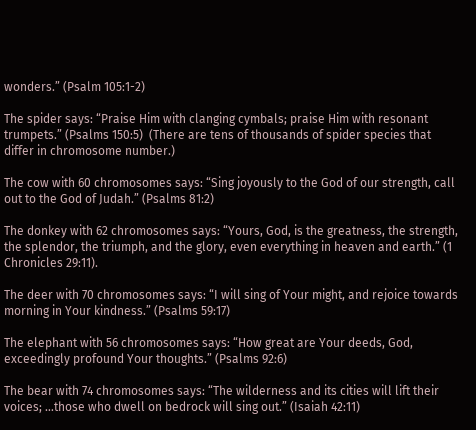wonders.” (Psalm 105:1-2)

The spider says: “Praise Him with clanging cymbals; praise Him with resonant trumpets.” (Psalms 150:5)  (There are tens of thousands of spider species that differ in chromosome number.)

The cow with 60 chromosomes says: “Sing joyously to the God of our strength, call out to the God of Judah.” (Psalms 81:2)

The donkey with 62 chromosomes says: “Yours, God, is the greatness, the strength, the splendor, the triumph, and the glory, even everything in heaven and earth.” (1 Chronicles 29:11).

The deer with 70 chromosomes says: “I will sing of Your might, and rejoice towards morning in Your kindness.” (Psalms 59:17)

The elephant with 56 chromosomes says: “How great are Your deeds, God, exceedingly profound Your thoughts.” (Psalms 92:6)

The bear with 74 chromosomes says: “The wilderness and its cities will lift their voices; …those who dwell on bedrock will sing out.” (Isaiah 42:11)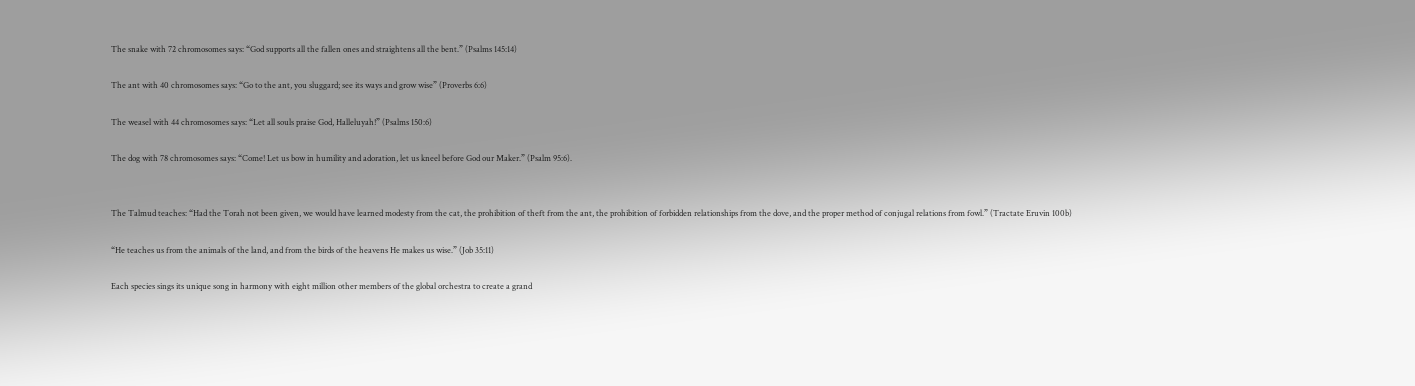The snake with 72 chromosomes says: “God supports all the fallen ones and straightens all the bent.” (Psalms 145:14)

The ant with 40 chromosomes says: “Go to the ant, you sluggard; see its ways and grow wise” (Proverbs 6:6)

The weasel with 44 chromosomes says: “Let all souls praise God, Halleluyah!” (Psalms 150:6)

The dog with 78 chromosomes says: “Come! Let us bow in humility and adoration, let us kneel before God our Maker.” (Psalm 95:6).


The Talmud teaches: “Had the Torah not been given, we would have learned modesty from the cat, the prohibition of theft from the ant, the prohibition of forbidden relationships from the dove, and the proper method of conjugal relations from fowl.” (Tractate Eruvin 100b)

“He teaches us from the animals of the land, and from the birds of the heavens He makes us wise.” (Job 35:11)

Each species sings its unique song in harmony with eight million other members of the global orchestra to create a grand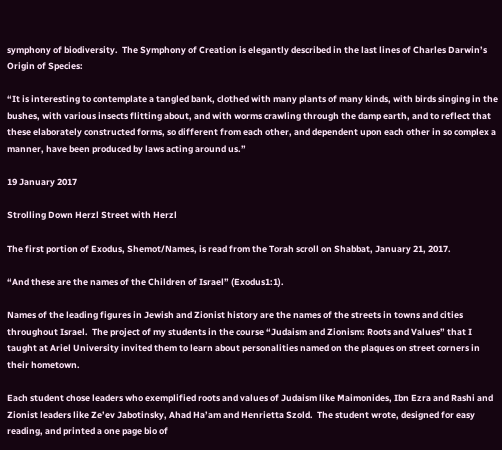symphony of biodiversity.  The Symphony of Creation is elegantly described in the last lines of Charles Darwin’s Origin of Species:

“It is interesting to contemplate a tangled bank, clothed with many plants of many kinds, with birds singing in the bushes, with various insects flitting about, and with worms crawling through the damp earth, and to reflect that these elaborately constructed forms, so different from each other, and dependent upon each other in so complex a manner, have been produced by laws acting around us.”

19 January 2017

Strolling Down Herzl Street with Herzl

The first portion of Exodus, Shemot/Names, is read from the Torah scroll on Shabbat, January 21, 2017.

“And these are the names of the Children of Israel” (Exodus1:1).

Names of the leading figures in Jewish and Zionist history are the names of the streets in towns and cities throughout Israel.  The project of my students in the course “Judaism and Zionism: Roots and Values” that I taught at Ariel University invited them to learn about personalities named on the plaques on street corners in their hometown.

Each student chose leaders who exemplified roots and values of Judaism like Maimonides, Ibn Ezra and Rashi and Zionist leaders like Ze’ev Jabotinsky, Ahad Ha’am and Henrietta Szold.  The student wrote, designed for easy reading, and printed a one page bio of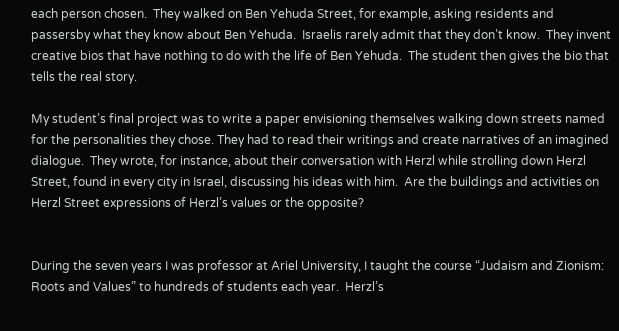each person chosen.  They walked on Ben Yehuda Street, for example, asking residents and passersby what they know about Ben Yehuda.  Israelis rarely admit that they don’t know.  They invent creative bios that have nothing to do with the life of Ben Yehuda.  The student then gives the bio that tells the real story.

My student’s final project was to write a paper envisioning themselves walking down streets named for the personalities they chose. They had to read their writings and create narratives of an imagined dialogue.  They wrote, for instance, about their conversation with Herzl while strolling down Herzl Street, found in every city in Israel, discussing his ideas with him.  Are the buildings and activities on Herzl Street expressions of Herzl’s values or the opposite?


During the seven years I was professor at Ariel University, I taught the course “Judaism and Zionism: Roots and Values” to hundreds of students each year.  Herzl’s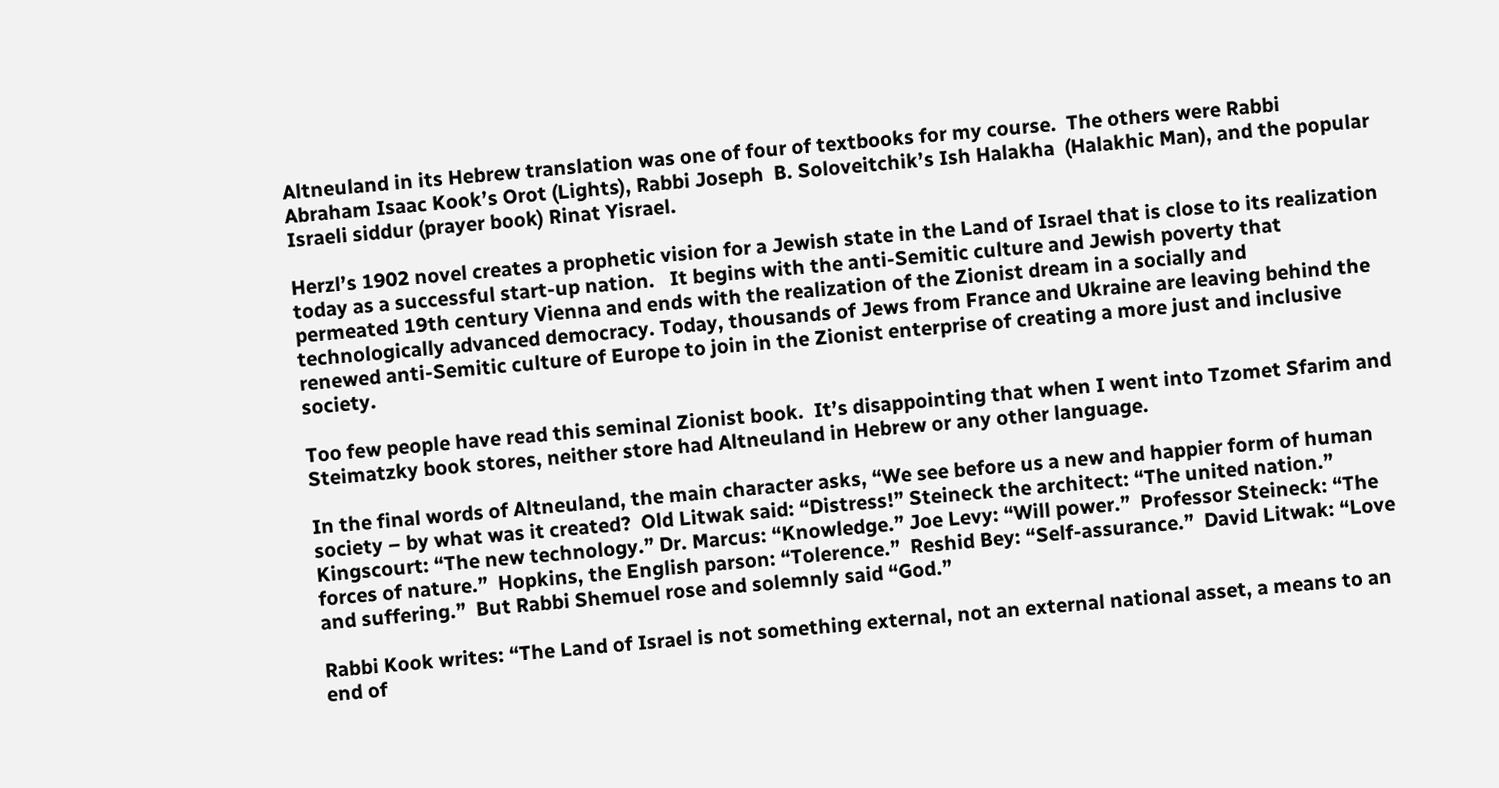Altneuland in its Hebrew translation was one of four of textbooks for my course.  The others were Rabbi Abraham Isaac Kook’s Orot (Lights), Rabbi Joseph  B. Soloveitchik’s Ish Halakha  (Halakhic Man), and the popular Israeli siddur (prayer book) Rinat Yisrael.

Herzl’s 1902 novel creates a prophetic vision for a Jewish state in the Land of Israel that is close to its realization today as a successful start-up nation.   It begins with the anti-Semitic culture and Jewish poverty that permeated 19th century Vienna and ends with the realization of the Zionist dream in a socially and technologically advanced democracy. Today, thousands of Jews from France and Ukraine are leaving behind the renewed anti-Semitic culture of Europe to join in the Zionist enterprise of creating a more just and inclusive society.

Too few people have read this seminal Zionist book.  It’s disappointing that when I went into Tzomet Sfarim and Steimatzky book stores, neither store had Altneuland in Hebrew or any other language.

In the final words of Altneuland, the main character asks, “We see before us a new and happier form of human society – by what was it created?  Old Litwak said: “Distress!” Steineck the architect: “The united nation.”  Kingscourt: “The new technology.” Dr. Marcus: “Knowledge.” Joe Levy: “Will power.”  Professor Steineck: “The forces of nature.”  Hopkins, the English parson: “Tolerence.”  Reshid Bey: “Self-assurance.”  David Litwak: “Love and suffering.”  But Rabbi Shemuel rose and solemnly said “God.”

Rabbi Kook writes: “The Land of Israel is not something external, not an external national asset, a means to an end of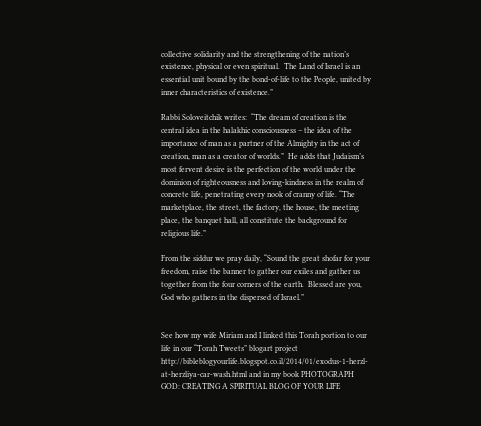collective solidarity and the strengthening of the nation’s existence, physical or even spiritual.  The Land of Israel is an essential unit bound by the bond-of-life to the People, united by inner characteristics of existence.”

Rabbi Soloveitchik writes:  “The dream of creation is the central idea in the halakhic consciousness – the idea of the importance of man as a partner of the Almighty in the act of creation, man as a creator of worlds.”  He adds that Judaism’s most fervent desire is the perfection of the world under the dominion of righteousness and loving-kindness in the realm of concrete life, penetrating every nook of cranny of life. “The marketplace, the street, the factory, the house, the meeting place, the banquet hall, all constitute the background for religious life.”

From the siddur we pray daily, “Sound the great shofar for your freedom, raise the banner to gather our exiles and gather us together from the four corners of the earth.  Blessed are you, God who gathers in the dispersed of Israel.”


See how my wife Miriam and I linked this Torah portion to our life in our “Torah Tweets” blogart project http://bibleblogyourlife.blogspot.co.il/2014/01/exodus-1-herzl-at-herzliya-car-wash.html and in my book PHOTOGRAPH GOD: CREATING A SPIRITUAL BLOG OF YOUR LIFE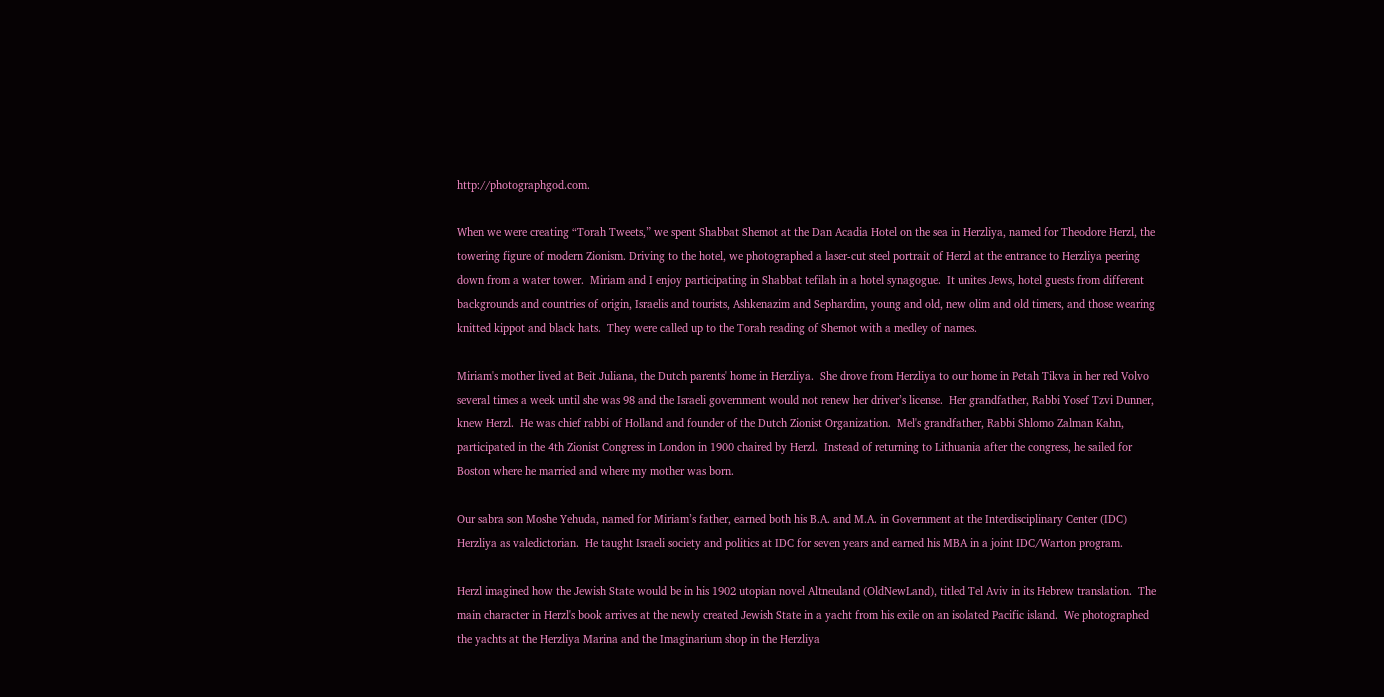http://photographgod.com.

When we were creating “Torah Tweets,” we spent Shabbat Shemot at the Dan Acadia Hotel on the sea in Herzliya, named for Theodore Herzl, the towering figure of modern Zionism. Driving to the hotel, we photographed a laser-cut steel portrait of Herzl at the entrance to Herzliya peering down from a water tower.  Miriam and I enjoy participating in Shabbat tefilah in a hotel synagogue.  It unites Jews, hotel guests from different backgrounds and countries of origin, Israelis and tourists, Ashkenazim and Sephardim, young and old, new olim and old timers, and those wearing knitted kippot and black hats.  They were called up to the Torah reading of Shemot with a medley of names.

Miriam's mother lived at Beit Juliana, the Dutch parents' home in Herzliya.  She drove from Herzliya to our home in Petah Tikva in her red Volvo several times a week until she was 98 and the Israeli government would not renew her driver’s license.  Her grandfather, Rabbi Yosef Tzvi Dunner, knew Herzl.  He was chief rabbi of Holland and founder of the Dutch Zionist Organization.  Mel's grandfather, Rabbi Shlomo Zalman Kahn, participated in the 4th Zionist Congress in London in 1900 chaired by Herzl.  Instead of returning to Lithuania after the congress, he sailed for Boston where he married and where my mother was born.

Our sabra son Moshe Yehuda, named for Miriam’s father, earned both his B.A. and M.A. in Government at the Interdisciplinary Center (IDC) Herzliya as valedictorian.  He taught Israeli society and politics at IDC for seven years and earned his MBA in a joint IDC/Warton program.

Herzl imagined how the Jewish State would be in his 1902 utopian novel Altneuland (OldNewLand), titled Tel Aviv in its Hebrew translation.  The main character in Herzl's book arrives at the newly created Jewish State in a yacht from his exile on an isolated Pacific island.  We photographed the yachts at the Herzliya Marina and the Imaginarium shop in the Herzliya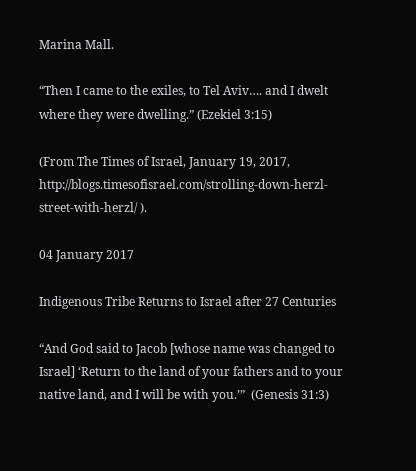Marina Mall.

“Then I came to the exiles, to Tel Aviv…. and I dwelt where they were dwelling.” (Ezekiel 3:15)

(From The Times of Israel, January 19, 2017, http://blogs.timesofisrael.com/strolling-down-herzl-street-with-herzl/ ).

04 January 2017

Indigenous Tribe Returns to Israel after 27 Centuries

“And God said to Jacob [whose name was changed to Israel] ‘Return to the land of your fathers and to your native land, and I will be with you.’”  (Genesis 31:3)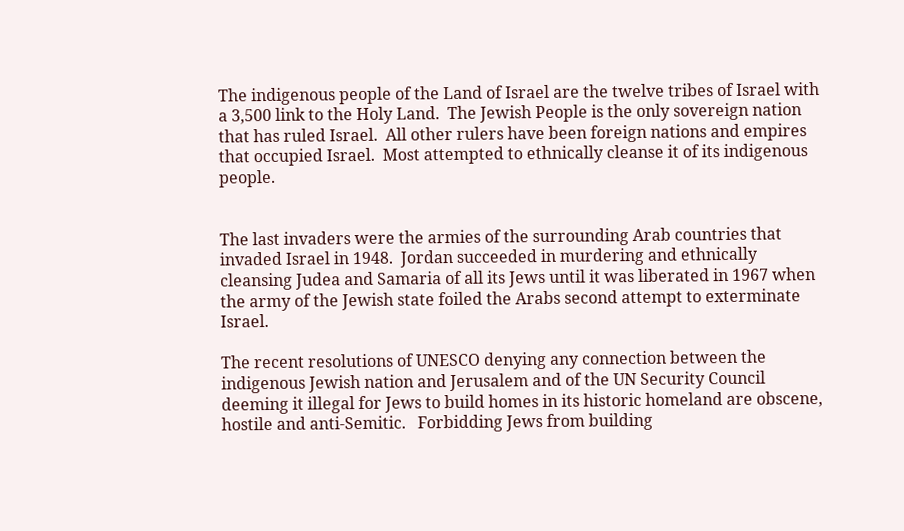The indigenous people of the Land of Israel are the twelve tribes of Israel with a 3,500 link to the Holy Land.  The Jewish People is the only sovereign nation that has ruled Israel.  All other rulers have been foreign nations and empires that occupied Israel.  Most attempted to ethnically cleanse it of its indigenous people.


The last invaders were the armies of the surrounding Arab countries that invaded Israel in 1948.  Jordan succeeded in murdering and ethnically cleansing Judea and Samaria of all its Jews until it was liberated in 1967 when the army of the Jewish state foiled the Arabs second attempt to exterminate Israel.

The recent resolutions of UNESCO denying any connection between the indigenous Jewish nation and Jerusalem and of the UN Security Council deeming it illegal for Jews to build homes in its historic homeland are obscene, hostile and anti-Semitic.   Forbidding Jews from building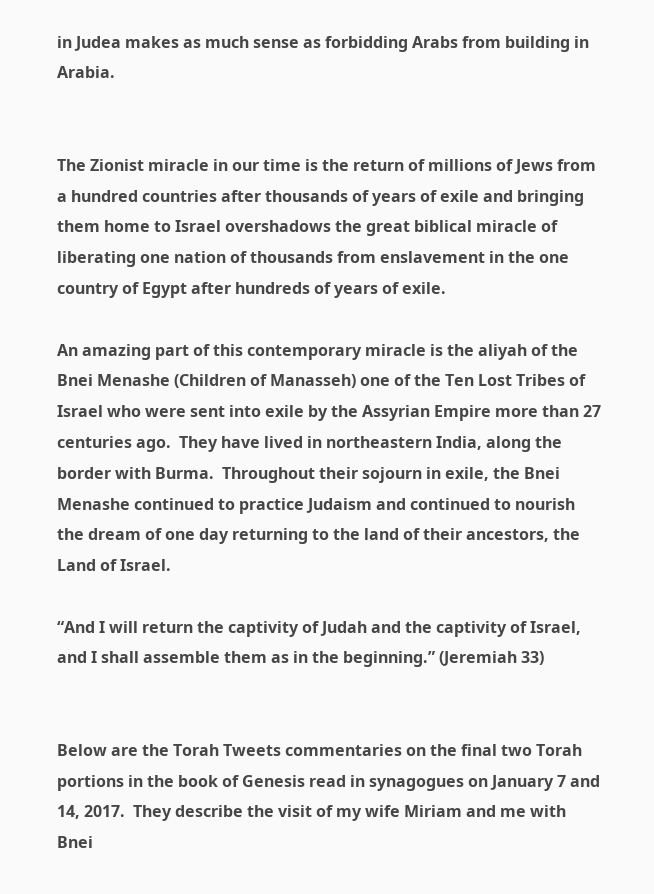in Judea makes as much sense as forbidding Arabs from building in Arabia.


The Zionist miracle in our time is the return of millions of Jews from a hundred countries after thousands of years of exile and bringing them home to Israel overshadows the great biblical miracle of liberating one nation of thousands from enslavement in the one country of Egypt after hundreds of years of exile.

An amazing part of this contemporary miracle is the aliyah of the Bnei Menashe (Children of Manasseh) one of the Ten Lost Tribes of Israel who were sent into exile by the Assyrian Empire more than 27 centuries ago.  They have lived in northeastern India, along the border with Burma.  Throughout their sojourn in exile, the Bnei Menashe continued to practice Judaism and continued to nourish the dream of one day returning to the land of their ancestors, the Land of Israel.

“And I will return the captivity of Judah and the captivity of Israel, and I shall assemble them as in the beginning.” (Jeremiah 33)


Below are the Torah Tweets commentaries on the final two Torah portions in the book of Genesis read in synagogues on January 7 and 14, 2017.  They describe the visit of my wife Miriam and me with Bnei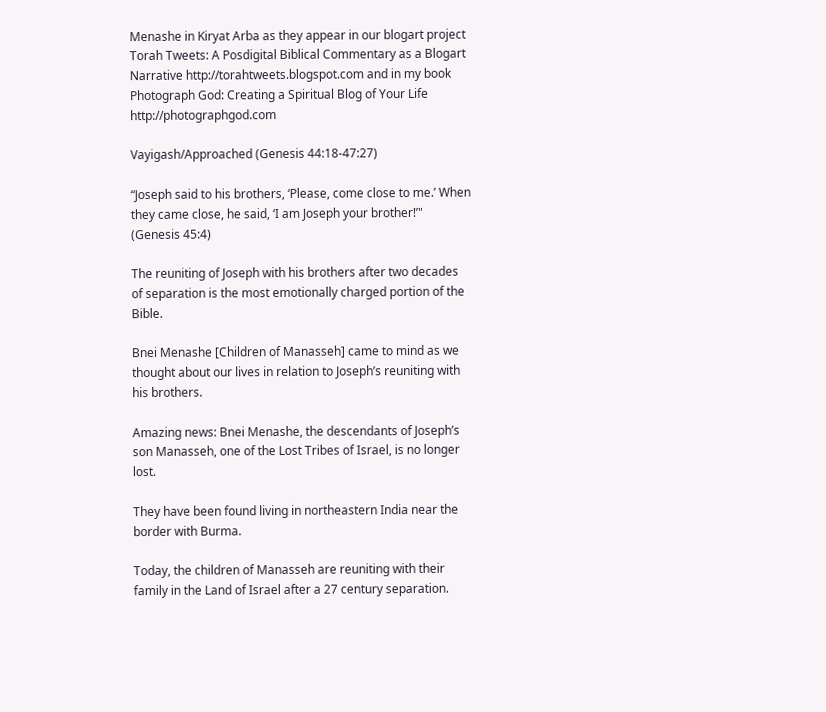Menashe in Kiryat Arba as they appear in our blogart project Torah Tweets: A Posdigital Biblical Commentary as a Blogart Narrative http://torahtweets.blogspot.com and in my book Photograph God: Creating a Spiritual Blog of Your Life http://photographgod.com

Vayigash/Approached (Genesis 44:18-47:27)

“Joseph said to his brothers, ‘Please, come close to me.’ When they came close, he said, ‘I am Joseph your brother!’"  (Genesis 45:4)

The reuniting of Joseph with his brothers after two decades of separation is the most emotionally charged portion of the Bible.

Bnei Menashe [Children of Manasseh] came to mind as we thought about our lives in relation to Joseph’s reuniting with his brothers.

Amazing news: Bnei Menashe, the descendants of Joseph’s son Manasseh, one of the Lost Tribes of Israel, is no longer lost.

They have been found living in northeastern India near the border with Burma.

Today, the children of Manasseh are reuniting with their family in the Land of Israel after a 27 century separation.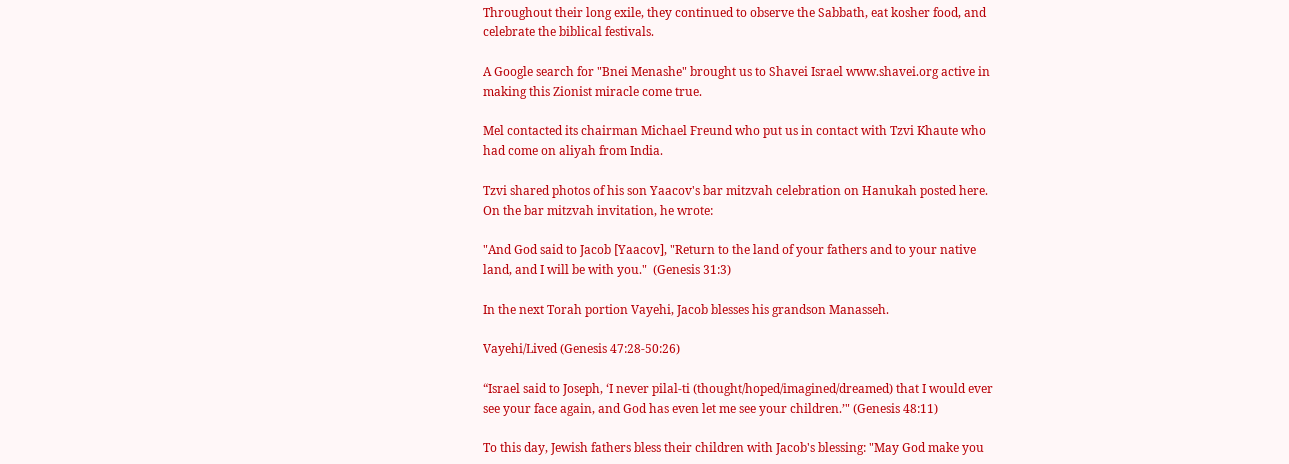Throughout their long exile, they continued to observe the Sabbath, eat kosher food, and celebrate the biblical festivals.

A Google search for "Bnei Menashe" brought us to Shavei Israel www.shavei.org active in making this Zionist miracle come true.

Mel contacted its chairman Michael Freund who put us in contact with Tzvi Khaute who had come on aliyah from India.

Tzvi shared photos of his son Yaacov's bar mitzvah celebration on Hanukah posted here.  On the bar mitzvah invitation, he wrote:

"And God said to Jacob [Yaacov], "Return to the land of your fathers and to your native land, and I will be with you."  (Genesis 31:3)

In the next Torah portion Vayehi, Jacob blesses his grandson Manasseh.

Vayehi/Lived (Genesis 47:28-50:26)

“Israel said to Joseph, ‘I never pilal-ti (thought/hoped/imagined/dreamed) that I would ever see your face again, and God has even let me see your children.’" (Genesis 48:11)

To this day, Jewish fathers bless their children with Jacob's blessing: "May God make you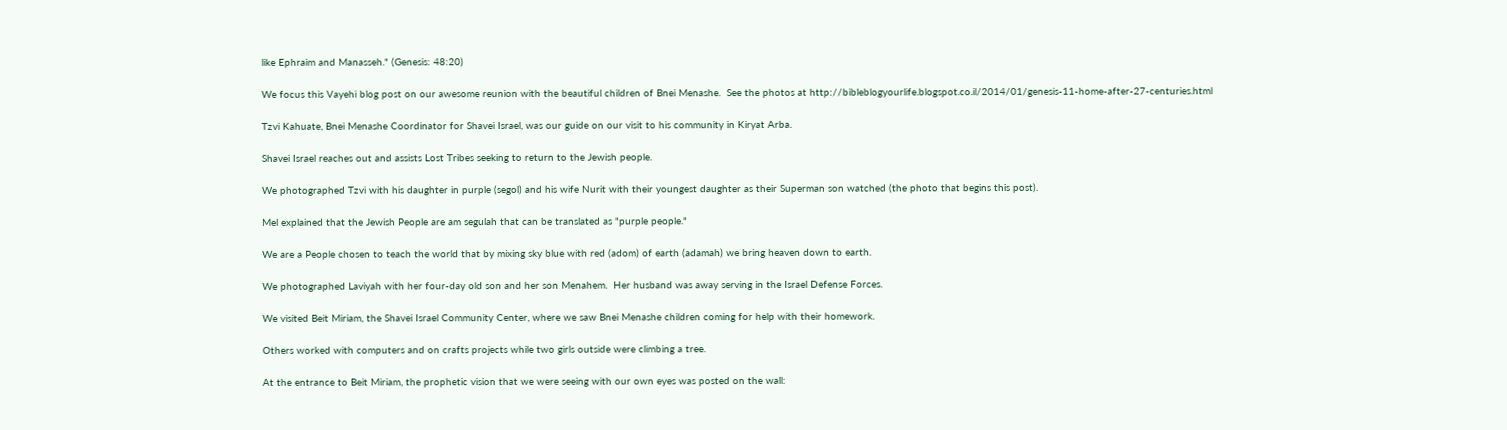like Ephraim and Manasseh." (Genesis: 48:20)

We focus this Vayehi blog post on our awesome reunion with the beautiful children of Bnei Menashe.  See the photos at http://bibleblogyourlife.blogspot.co.il/2014/01/genesis-11-home-after-27-centuries.html

Tzvi Kahuate, Bnei Menashe Coordinator for Shavei Israel, was our guide on our visit to his community in Kiryat Arba.

Shavei Israel reaches out and assists Lost Tribes seeking to return to the Jewish people.

We photographed Tzvi with his daughter in purple (segol) and his wife Nurit with their youngest daughter as their Superman son watched (the photo that begins this post).

Mel explained that the Jewish People are am segulah that can be translated as "purple people."

We are a People chosen to teach the world that by mixing sky blue with red (adom) of earth (adamah) we bring heaven down to earth.

We photographed Laviyah with her four-day old son and her son Menahem.  Her husband was away serving in the Israel Defense Forces.

We visited Beit Miriam, the Shavei Israel Community Center, where we saw Bnei Menashe children coming for help with their homework.

Others worked with computers and on crafts projects while two girls outside were climbing a tree.

At the entrance to Beit Miriam, the prophetic vision that we were seeing with our own eyes was posted on the wall: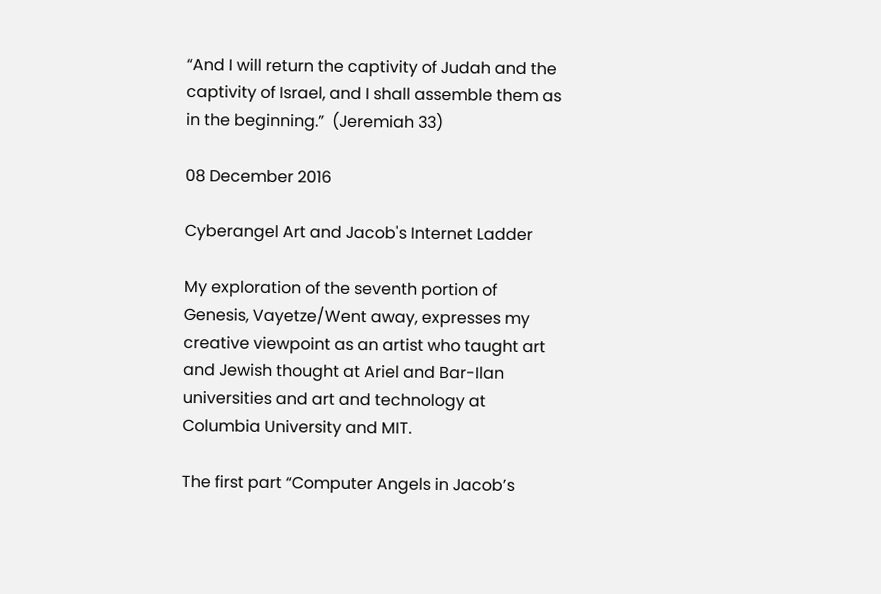“And I will return the captivity of Judah and the captivity of Israel, and I shall assemble them as in the beginning.”  (Jeremiah 33)

08 December 2016

Cyberangel Art and Jacob's Internet Ladder

My exploration of the seventh portion of Genesis, Vayetze/Went away, expresses my creative viewpoint as an artist who taught art and Jewish thought at Ariel and Bar-Ilan universities and art and technology at Columbia University and MIT.

The first part “Computer Angels in Jacob’s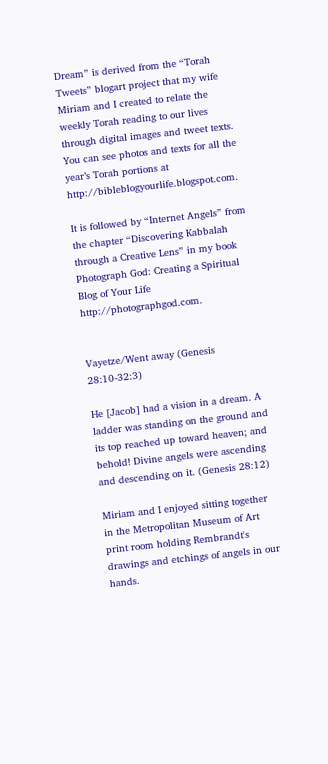Dream” is derived from the “Torah Tweets” blogart project that my wife Miriam and I created to relate the weekly Torah reading to our lives through digital images and tweet texts. You can see photos and texts for all the year’s Torah portions at http://bibleblogyourlife.blogspot.com.

It is followed by “Internet Angels” from the chapter “Discovering Kabbalah through a Creative Lens” in my book Photograph God: Creating a Spiritual Blog of Your Life http://photographgod.com.


Vayetze/Went away (Genesis 28:10-32:3)

He [Jacob] had a vision in a dream. A ladder was standing on the ground and its top reached up toward heaven; and behold! Divine angels were ascending and descending on it. (Genesis 28:12)

Miriam and I enjoyed sitting together in the Metropolitan Museum of Art print room holding Rembrandt's drawings and etchings of angels in our hands.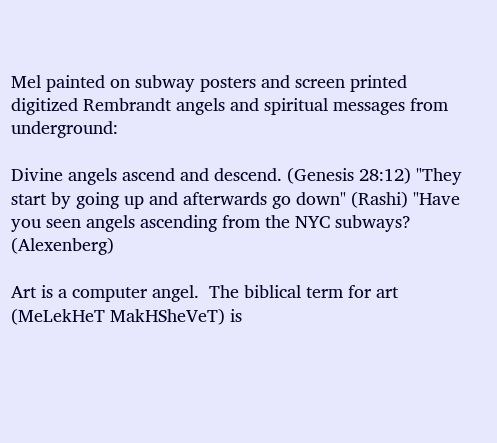Mel painted on subway posters and screen printed digitized Rembrandt angels and spiritual messages from underground:

Divine angels ascend and descend. (Genesis 28:12) "They start by going up and afterwards go down" (Rashi) "Have you seen angels ascending from the NYC subways? (Alexenberg)

Art is a computer angel.  The biblical term for art (MeLekHeT MakHSheVeT) is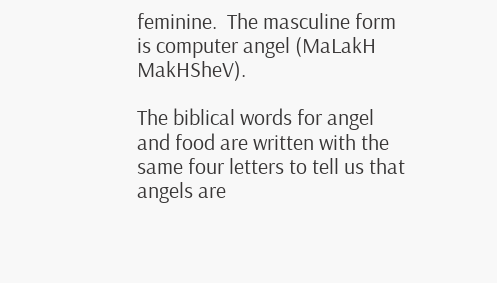feminine.  The masculine form is computer angel (MaLakH MakHSheV).

The biblical words for angel and food are written with the same four letters to tell us that angels are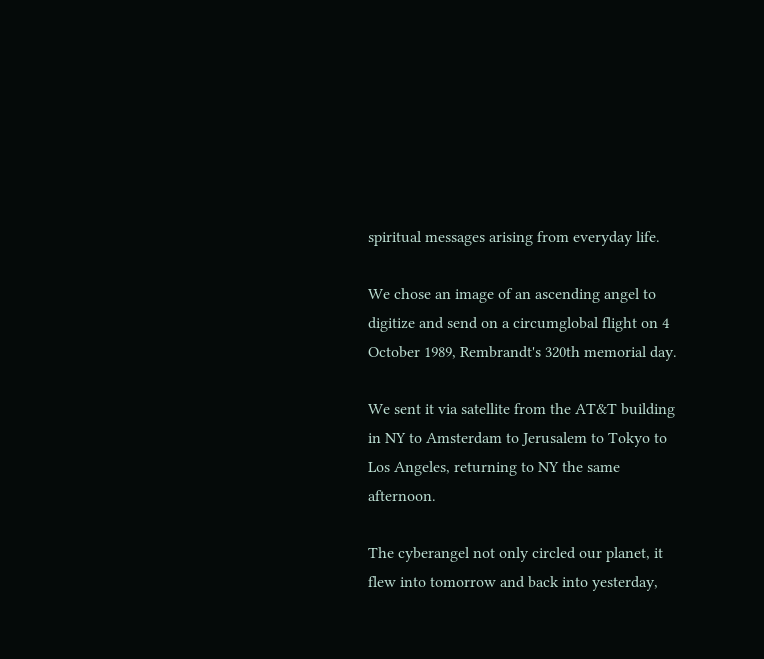spiritual messages arising from everyday life.

We chose an image of an ascending angel to digitize and send on a circumglobal flight on 4 October 1989, Rembrandt's 320th memorial day.

We sent it via satellite from the AT&T building in NY to Amsterdam to Jerusalem to Tokyo to Los Angeles, returning to NY the same afternoon.

The cyberangel not only circled our planet, it flew into tomorrow and back into yesterday,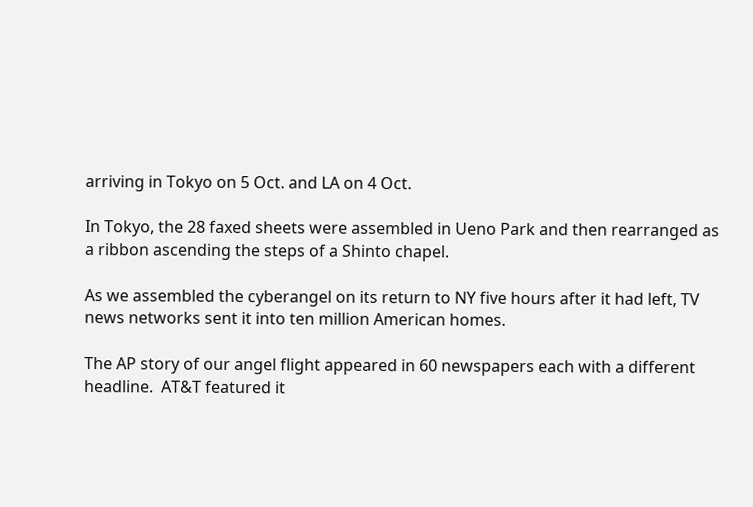arriving in Tokyo on 5 Oct. and LA on 4 Oct.

In Tokyo, the 28 faxed sheets were assembled in Ueno Park and then rearranged as a ribbon ascending the steps of a Shinto chapel.

As we assembled the cyberangel on its return to NY five hours after it had left, TV news networks sent it into ten million American homes.

The AP story of our angel flight appeared in 60 newspapers each with a different headline.  AT&T featured it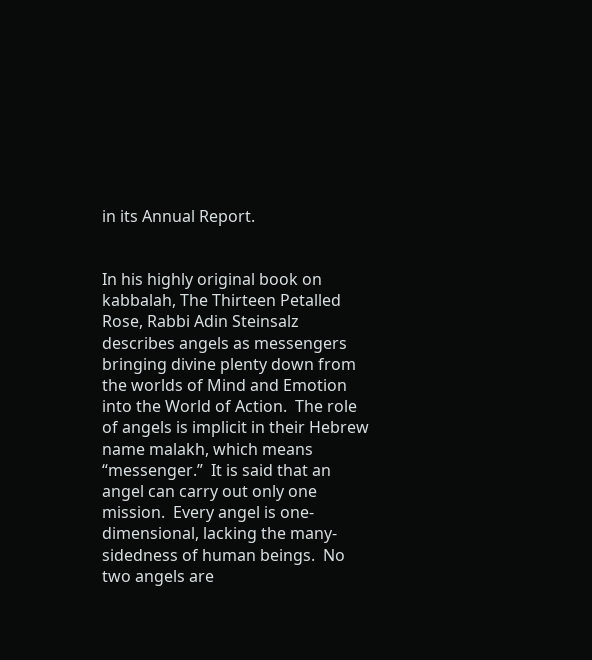in its Annual Report.


In his highly original book on kabbalah, The Thirteen Petalled Rose, Rabbi Adin Steinsalz describes angels as messengers bringing divine plenty down from the worlds of Mind and Emotion into the World of Action.  The role of angels is implicit in their Hebrew name malakh, which means “messenger.”  It is said that an angel can carry out only one mission.  Every angel is one-dimensional, lacking the many-sidedness of human beings.  No two angels are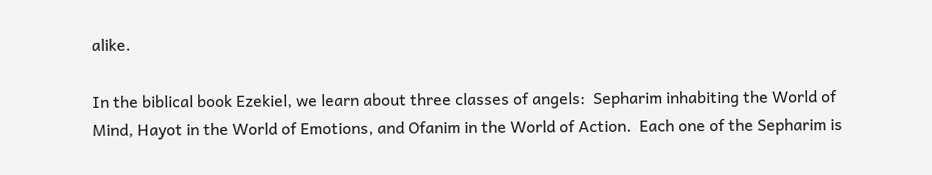alike.

In the biblical book Ezekiel, we learn about three classes of angels:  Sepharim inhabiting the World of Mind, Hayot in the World of Emotions, and Ofanim in the World of Action.  Each one of the Sepharim is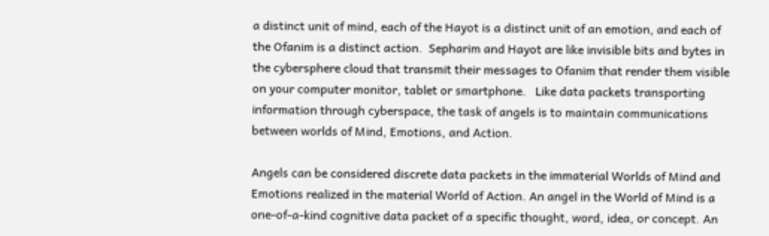a distinct unit of mind, each of the Hayot is a distinct unit of an emotion, and each of the Ofanim is a distinct action.  Sepharim and Hayot are like invisible bits and bytes in the cybersphere cloud that transmit their messages to Ofanim that render them visible on your computer monitor, tablet or smartphone.   Like data packets transporting information through cyberspace, the task of angels is to maintain communications between worlds of Mind, Emotions, and Action.

Angels can be considered discrete data packets in the immaterial Worlds of Mind and Emotions realized in the material World of Action. An angel in the World of Mind is a one-of-a-kind cognitive data packet of a specific thought, word, idea, or concept. An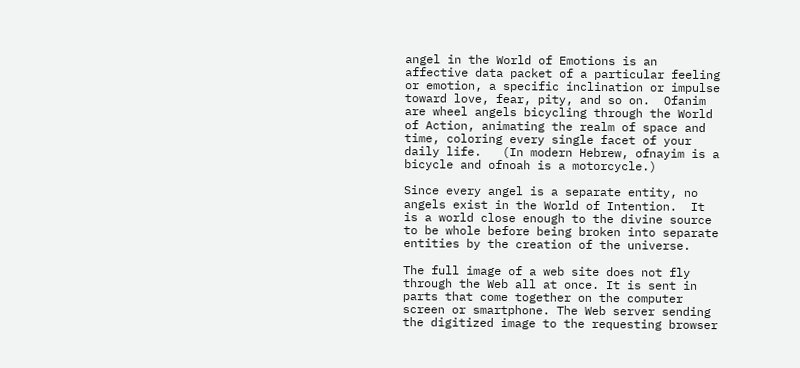angel in the World of Emotions is an affective data packet of a particular feeling or emotion, a specific inclination or impulse toward love, fear, pity, and so on.  Ofanim are wheel angels bicycling through the World of Action, animating the realm of space and time, coloring every single facet of your daily life.   (In modern Hebrew, ofnayim is a bicycle and ofnoah is a motorcycle.)

Since every angel is a separate entity, no angels exist in the World of Intention.  It is a world close enough to the divine source to be whole before being broken into separate entities by the creation of the universe.

The full image of a web site does not fly through the Web all at once. It is sent in parts that come together on the computer screen or smartphone. The Web server sending the digitized image to the requesting browser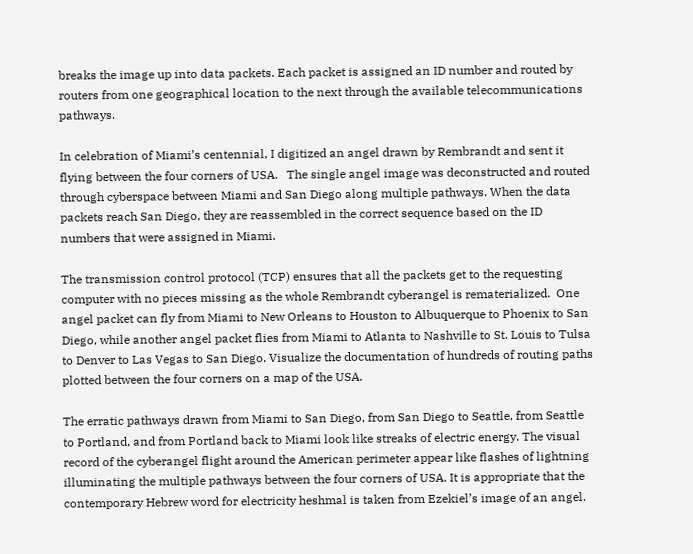breaks the image up into data packets. Each packet is assigned an ID number and routed by routers from one geographical location to the next through the available telecommunications pathways.

In celebration of Miami’s centennial, I digitized an angel drawn by Rembrandt and sent it flying between the four corners of USA.   The single angel image was deconstructed and routed through cyberspace between Miami and San Diego along multiple pathways. When the data packets reach San Diego, they are reassembled in the correct sequence based on the ID numbers that were assigned in Miami.

The transmission control protocol (TCP) ensures that all the packets get to the requesting computer with no pieces missing as the whole Rembrandt cyberangel is rematerialized.  One angel packet can fly from Miami to New Orleans to Houston to Albuquerque to Phoenix to San Diego, while another angel packet flies from Miami to Atlanta to Nashville to St. Louis to Tulsa to Denver to Las Vegas to San Diego. Visualize the documentation of hundreds of routing paths plotted between the four corners on a map of the USA.

The erratic pathways drawn from Miami to San Diego, from San Diego to Seattle, from Seattle to Portland, and from Portland back to Miami look like streaks of electric energy. The visual record of the cyberangel flight around the American perimeter appear like flashes of lightning illuminating the multiple pathways between the four corners of USA. It is appropriate that the contemporary Hebrew word for electricity heshmal is taken from Ezekiel’s image of an angel.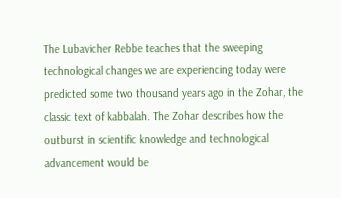The Lubavicher Rebbe teaches that the sweeping technological changes we are experiencing today were predicted some two thousand years ago in the Zohar, the classic text of kabbalah. The Zohar describes how the outburst in scientific knowledge and technological advancement would be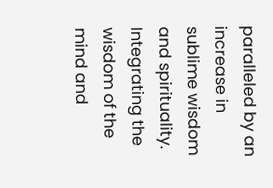paralleled by an increase in sublime wisdom and spirituality. Integrating the wisdom of the mind and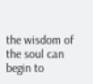the wisdom of the soul can begin to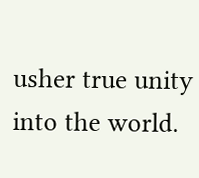usher true unity into the world.